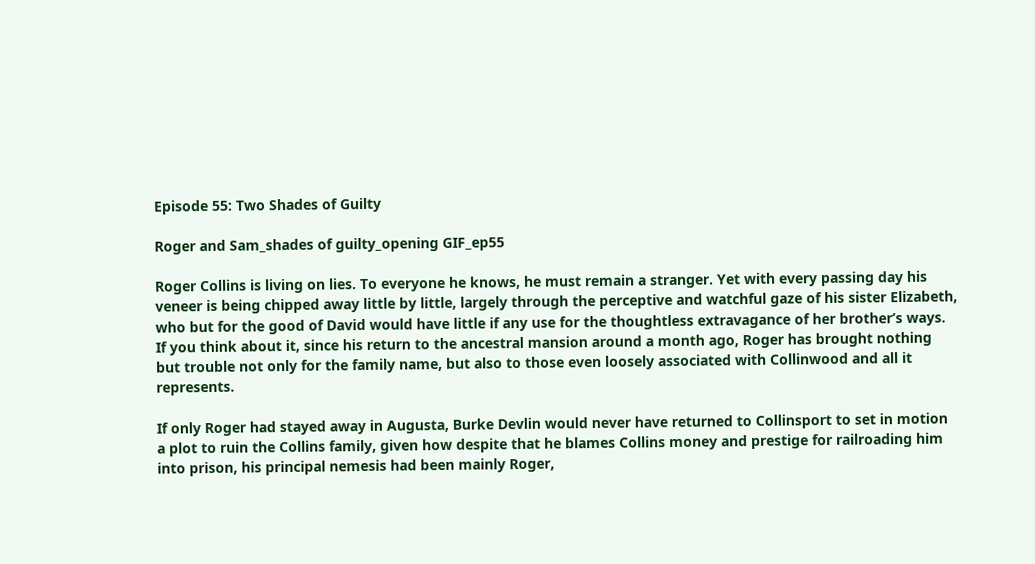Episode 55: Two Shades of Guilty

Roger and Sam_shades of guilty_opening GIF_ep55

Roger Collins is living on lies. To everyone he knows, he must remain a stranger. Yet with every passing day his veneer is being chipped away little by little, largely through the perceptive and watchful gaze of his sister Elizabeth, who but for the good of David would have little if any use for the thoughtless extravagance of her brother’s ways. If you think about it, since his return to the ancestral mansion around a month ago, Roger has brought nothing but trouble not only for the family name, but also to those even loosely associated with Collinwood and all it represents.

If only Roger had stayed away in Augusta, Burke Devlin would never have returned to Collinsport to set in motion a plot to ruin the Collins family, given how despite that he blames Collins money and prestige for railroading him into prison, his principal nemesis had been mainly Roger,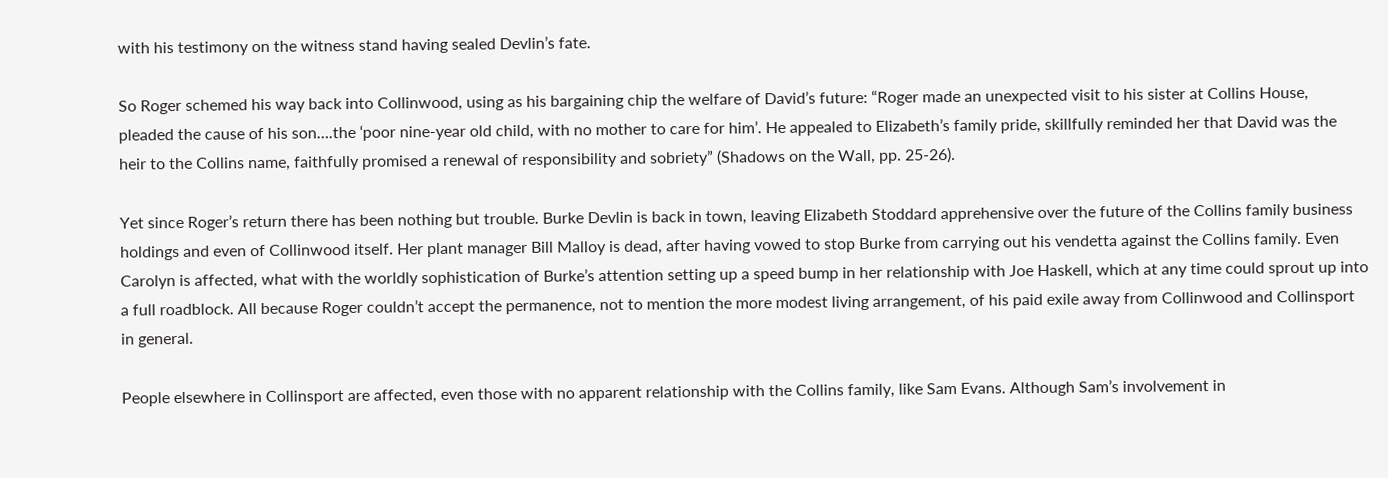with his testimony on the witness stand having sealed Devlin’s fate.

So Roger schemed his way back into Collinwood, using as his bargaining chip the welfare of David’s future: “Roger made an unexpected visit to his sister at Collins House, pleaded the cause of his son….the ‘poor nine-year old child, with no mother to care for him’. He appealed to Elizabeth’s family pride, skillfully reminded her that David was the heir to the Collins name, faithfully promised a renewal of responsibility and sobriety” (Shadows on the Wall, pp. 25-26).

Yet since Roger’s return there has been nothing but trouble. Burke Devlin is back in town, leaving Elizabeth Stoddard apprehensive over the future of the Collins family business holdings and even of Collinwood itself. Her plant manager Bill Malloy is dead, after having vowed to stop Burke from carrying out his vendetta against the Collins family. Even Carolyn is affected, what with the worldly sophistication of Burke’s attention setting up a speed bump in her relationship with Joe Haskell, which at any time could sprout up into a full roadblock. All because Roger couldn’t accept the permanence, not to mention the more modest living arrangement, of his paid exile away from Collinwood and Collinsport in general.

People elsewhere in Collinsport are affected, even those with no apparent relationship with the Collins family, like Sam Evans. Although Sam’s involvement in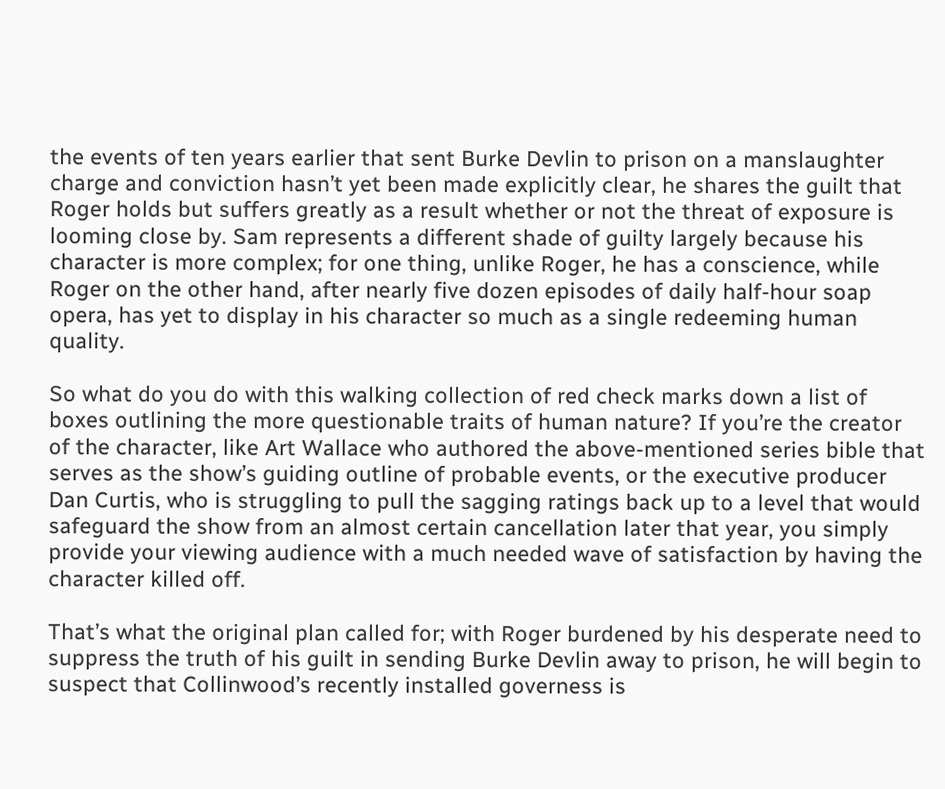the events of ten years earlier that sent Burke Devlin to prison on a manslaughter charge and conviction hasn’t yet been made explicitly clear, he shares the guilt that Roger holds but suffers greatly as a result whether or not the threat of exposure is looming close by. Sam represents a different shade of guilty largely because his character is more complex; for one thing, unlike Roger, he has a conscience, while Roger on the other hand, after nearly five dozen episodes of daily half-hour soap opera, has yet to display in his character so much as a single redeeming human quality.

So what do you do with this walking collection of red check marks down a list of boxes outlining the more questionable traits of human nature? If you’re the creator of the character, like Art Wallace who authored the above-mentioned series bible that serves as the show’s guiding outline of probable events, or the executive producer Dan Curtis, who is struggling to pull the sagging ratings back up to a level that would safeguard the show from an almost certain cancellation later that year, you simply provide your viewing audience with a much needed wave of satisfaction by having the character killed off.

That’s what the original plan called for; with Roger burdened by his desperate need to suppress the truth of his guilt in sending Burke Devlin away to prison, he will begin to suspect that Collinwood’s recently installed governess is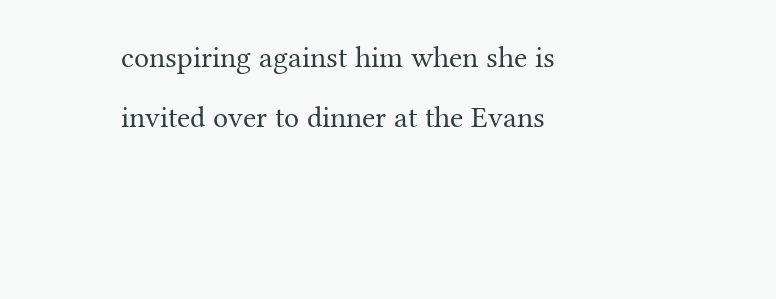conspiring against him when she is invited over to dinner at the Evans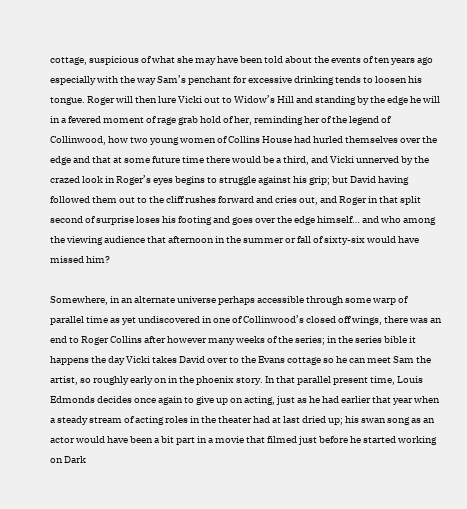cottage, suspicious of what she may have been told about the events of ten years ago especially with the way Sam’s penchant for excessive drinking tends to loosen his tongue. Roger will then lure Vicki out to Widow’s Hill and standing by the edge he will in a fevered moment of rage grab hold of her, reminding her of the legend of Collinwood, how two young women of Collins House had hurled themselves over the edge and that at some future time there would be a third, and Vicki unnerved by the crazed look in Roger’s eyes begins to struggle against his grip; but David having followed them out to the cliff rushes forward and cries out, and Roger in that split second of surprise loses his footing and goes over the edge himself… and who among the viewing audience that afternoon in the summer or fall of sixty-six would have missed him?

Somewhere, in an alternate universe perhaps accessible through some warp of parallel time as yet undiscovered in one of Collinwood’s closed off wings, there was an end to Roger Collins after however many weeks of the series; in the series bible it happens the day Vicki takes David over to the Evans cottage so he can meet Sam the artist, so roughly early on in the phoenix story. In that parallel present time, Louis Edmonds decides once again to give up on acting, just as he had earlier that year when a steady stream of acting roles in the theater had at last dried up; his swan song as an actor would have been a bit part in a movie that filmed just before he started working on Dark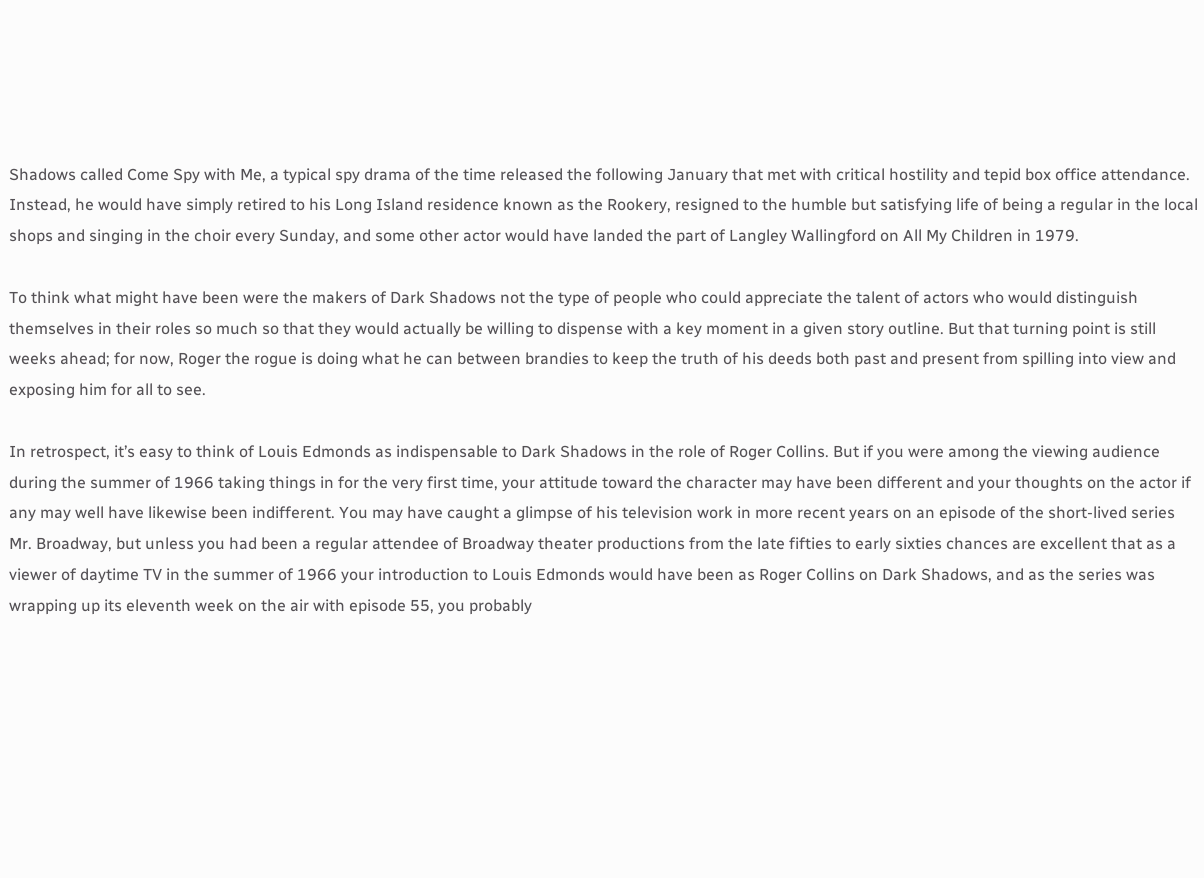Shadows called Come Spy with Me, a typical spy drama of the time released the following January that met with critical hostility and tepid box office attendance. Instead, he would have simply retired to his Long Island residence known as the Rookery, resigned to the humble but satisfying life of being a regular in the local shops and singing in the choir every Sunday, and some other actor would have landed the part of Langley Wallingford on All My Children in 1979.

To think what might have been were the makers of Dark Shadows not the type of people who could appreciate the talent of actors who would distinguish themselves in their roles so much so that they would actually be willing to dispense with a key moment in a given story outline. But that turning point is still weeks ahead; for now, Roger the rogue is doing what he can between brandies to keep the truth of his deeds both past and present from spilling into view and exposing him for all to see.

In retrospect, it’s easy to think of Louis Edmonds as indispensable to Dark Shadows in the role of Roger Collins. But if you were among the viewing audience during the summer of 1966 taking things in for the very first time, your attitude toward the character may have been different and your thoughts on the actor if any may well have likewise been indifferent. You may have caught a glimpse of his television work in more recent years on an episode of the short-lived series Mr. Broadway, but unless you had been a regular attendee of Broadway theater productions from the late fifties to early sixties chances are excellent that as a viewer of daytime TV in the summer of 1966 your introduction to Louis Edmonds would have been as Roger Collins on Dark Shadows, and as the series was wrapping up its eleventh week on the air with episode 55, you probably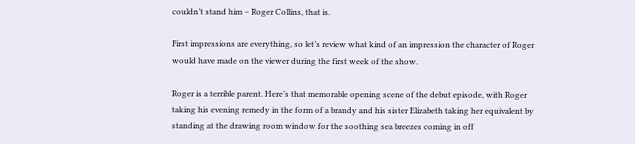couldn’t stand him – Roger Collins, that is.

First impressions are everything, so let’s review what kind of an impression the character of Roger would have made on the viewer during the first week of the show.

Roger is a terrible parent. Here’s that memorable opening scene of the debut episode, with Roger taking his evening remedy in the form of a brandy and his sister Elizabeth taking her equivalent by standing at the drawing room window for the soothing sea breezes coming in off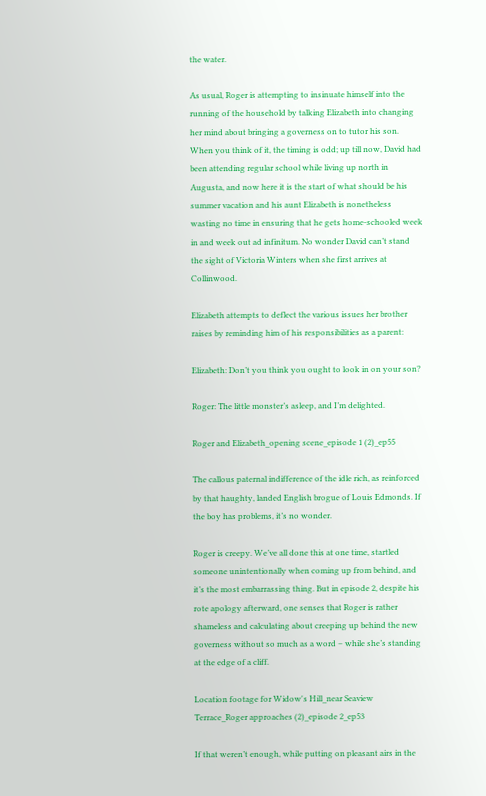the water.

As usual, Roger is attempting to insinuate himself into the running of the household by talking Elizabeth into changing her mind about bringing a governess on to tutor his son. When you think of it, the timing is odd; up till now, David had been attending regular school while living up north in Augusta, and now here it is the start of what should be his summer vacation and his aunt Elizabeth is nonetheless wasting no time in ensuring that he gets home-schooled week in and week out ad infinitum. No wonder David can’t stand the sight of Victoria Winters when she first arrives at Collinwood.

Elizabeth attempts to deflect the various issues her brother raises by reminding him of his responsibilities as a parent:

Elizabeth: Don’t you think you ought to look in on your son?

Roger: The little monster’s asleep, and I’m delighted.

Roger and Elizabeth_opening scene_episode 1 (2)_ep55

The callous paternal indifference of the idle rich, as reinforced by that haughty, landed English brogue of Louis Edmonds. If the boy has problems, it’s no wonder.

Roger is creepy. We’ve all done this at one time, startled someone unintentionally when coming up from behind, and it’s the most embarrassing thing. But in episode 2, despite his rote apology afterward, one senses that Roger is rather shameless and calculating about creeping up behind the new governess without so much as a word – while she’s standing at the edge of a cliff.

Location footage for Widow's Hill_near Seaview Terrace_Roger approaches (2)_episode 2_ep53

If that weren’t enough, while putting on pleasant airs in the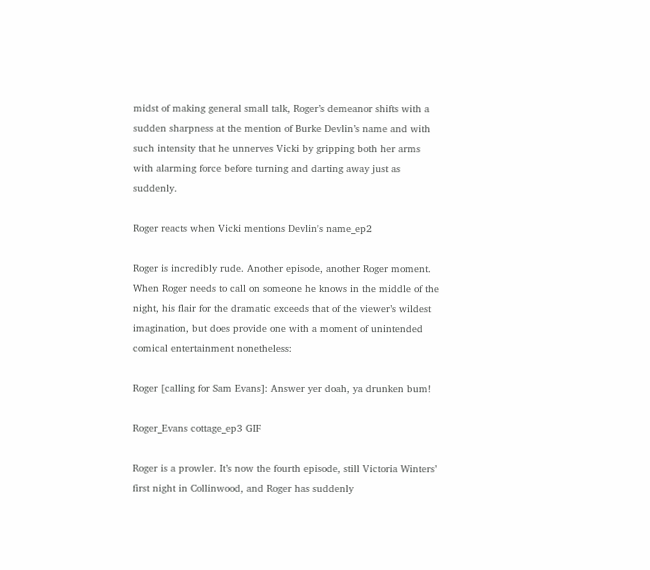midst of making general small talk, Roger’s demeanor shifts with a sudden sharpness at the mention of Burke Devlin’s name and with such intensity that he unnerves Vicki by gripping both her arms with alarming force before turning and darting away just as suddenly.

Roger reacts when Vicki mentions Devlin's name_ep2

Roger is incredibly rude. Another episode, another Roger moment. When Roger needs to call on someone he knows in the middle of the night, his flair for the dramatic exceeds that of the viewer’s wildest imagination, but does provide one with a moment of unintended comical entertainment nonetheless:

Roger [calling for Sam Evans]: Answer yer doah, ya drunken bum!

Roger_Evans cottage_ep3 GIF

Roger is a prowler. It’s now the fourth episode, still Victoria Winters’ first night in Collinwood, and Roger has suddenly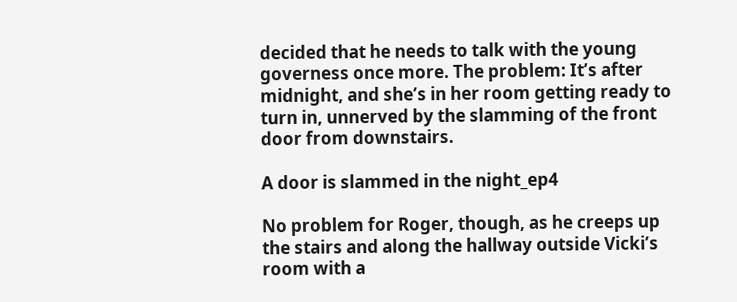decided that he needs to talk with the young governess once more. The problem: It’s after midnight, and she’s in her room getting ready to turn in, unnerved by the slamming of the front door from downstairs.

A door is slammed in the night_ep4

No problem for Roger, though, as he creeps up the stairs and along the hallway outside Vicki’s room with a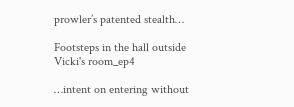prowler’s patented stealth…

Footsteps in the hall outside Vicki's room_ep4

…intent on entering without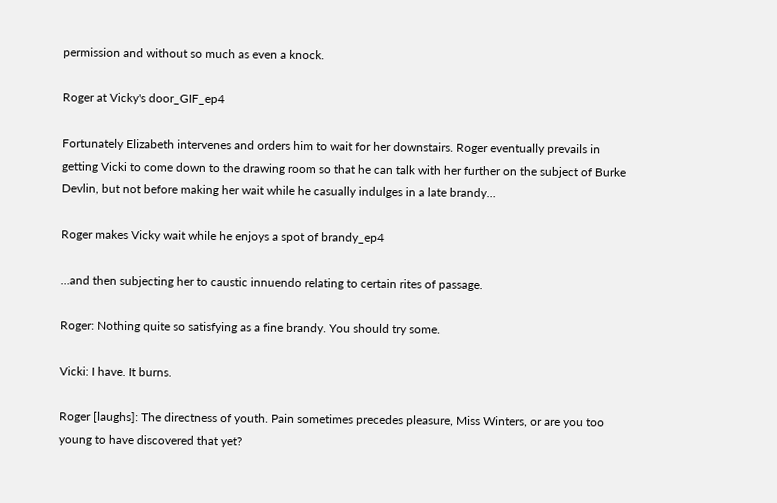permission and without so much as even a knock.

Roger at Vicky's door_GIF_ep4

Fortunately Elizabeth intervenes and orders him to wait for her downstairs. Roger eventually prevails in getting Vicki to come down to the drawing room so that he can talk with her further on the subject of Burke Devlin, but not before making her wait while he casually indulges in a late brandy…

Roger makes Vicky wait while he enjoys a spot of brandy_ep4

…and then subjecting her to caustic innuendo relating to certain rites of passage.

Roger: Nothing quite so satisfying as a fine brandy. You should try some.

Vicki: I have. It burns.

Roger [laughs]: The directness of youth. Pain sometimes precedes pleasure, Miss Winters, or are you too young to have discovered that yet?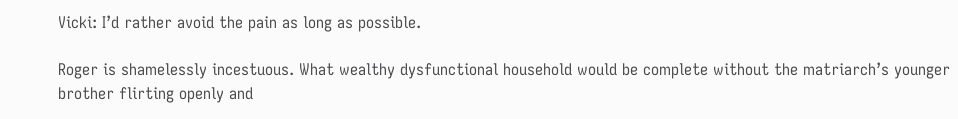Vicki: I’d rather avoid the pain as long as possible.

Roger is shamelessly incestuous. What wealthy dysfunctional household would be complete without the matriarch’s younger brother flirting openly and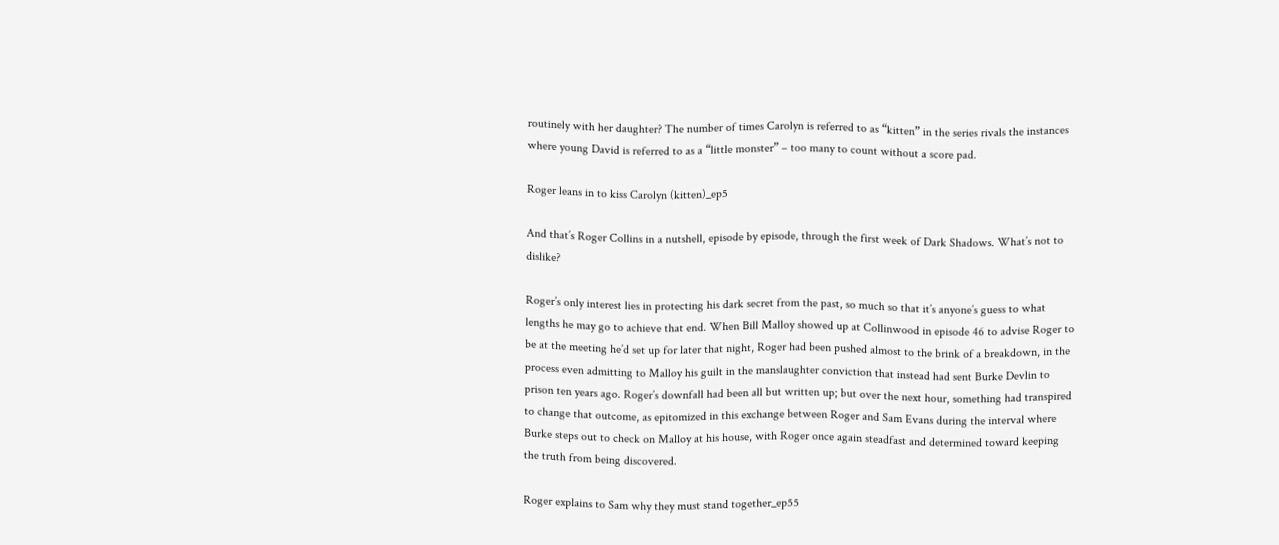routinely with her daughter? The number of times Carolyn is referred to as “kitten” in the series rivals the instances where young David is referred to as a “little monster” – too many to count without a score pad.

Roger leans in to kiss Carolyn (kitten)_ep5

And that’s Roger Collins in a nutshell, episode by episode, through the first week of Dark Shadows. What’s not to dislike?

Roger’s only interest lies in protecting his dark secret from the past, so much so that it’s anyone’s guess to what lengths he may go to achieve that end. When Bill Malloy showed up at Collinwood in episode 46 to advise Roger to be at the meeting he’d set up for later that night, Roger had been pushed almost to the brink of a breakdown, in the process even admitting to Malloy his guilt in the manslaughter conviction that instead had sent Burke Devlin to prison ten years ago. Roger’s downfall had been all but written up; but over the next hour, something had transpired to change that outcome, as epitomized in this exchange between Roger and Sam Evans during the interval where Burke steps out to check on Malloy at his house, with Roger once again steadfast and determined toward keeping the truth from being discovered.

Roger explains to Sam why they must stand together_ep55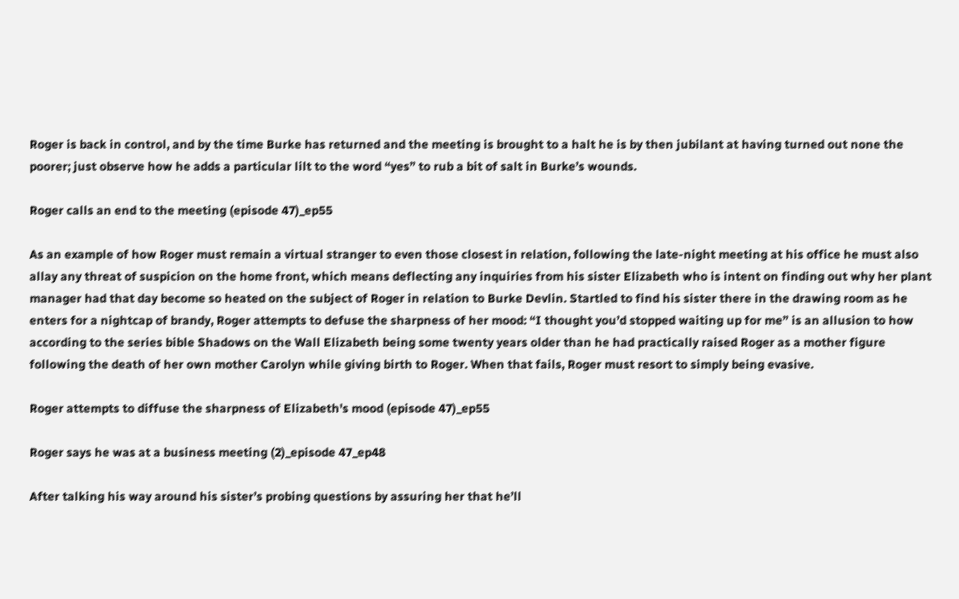Roger is back in control, and by the time Burke has returned and the meeting is brought to a halt he is by then jubilant at having turned out none the poorer; just observe how he adds a particular lilt to the word “yes” to rub a bit of salt in Burke’s wounds.

Roger calls an end to the meeting (episode 47)_ep55

As an example of how Roger must remain a virtual stranger to even those closest in relation, following the late-night meeting at his office he must also allay any threat of suspicion on the home front, which means deflecting any inquiries from his sister Elizabeth who is intent on finding out why her plant manager had that day become so heated on the subject of Roger in relation to Burke Devlin. Startled to find his sister there in the drawing room as he enters for a nightcap of brandy, Roger attempts to defuse the sharpness of her mood: “I thought you’d stopped waiting up for me” is an allusion to how according to the series bible Shadows on the Wall Elizabeth being some twenty years older than he had practically raised Roger as a mother figure following the death of her own mother Carolyn while giving birth to Roger. When that fails, Roger must resort to simply being evasive.

Roger attempts to diffuse the sharpness of Elizabeth's mood (episode 47)_ep55

Roger says he was at a business meeting (2)_episode 47_ep48

After talking his way around his sister’s probing questions by assuring her that he’ll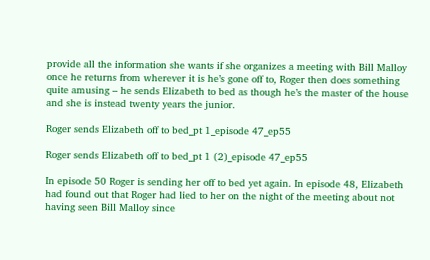provide all the information she wants if she organizes a meeting with Bill Malloy once he returns from wherever it is he’s gone off to, Roger then does something quite amusing – he sends Elizabeth to bed as though he’s the master of the house and she is instead twenty years the junior.

Roger sends Elizabeth off to bed_pt 1_episode 47_ep55

Roger sends Elizabeth off to bed_pt 1 (2)_episode 47_ep55

In episode 50 Roger is sending her off to bed yet again. In episode 48, Elizabeth had found out that Roger had lied to her on the night of the meeting about not having seen Bill Malloy since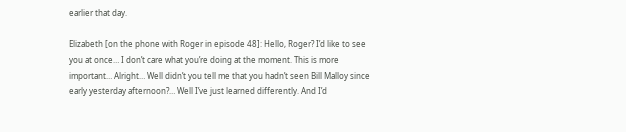earlier that day.

Elizabeth [on the phone with Roger in episode 48]: Hello, Roger? I’d like to see you at once… I don’t care what you’re doing at the moment. This is more important… Alright… Well didn’t you tell me that you hadn’t seen Bill Malloy since early yesterday afternoon?… Well I’ve just learned differently. And I’d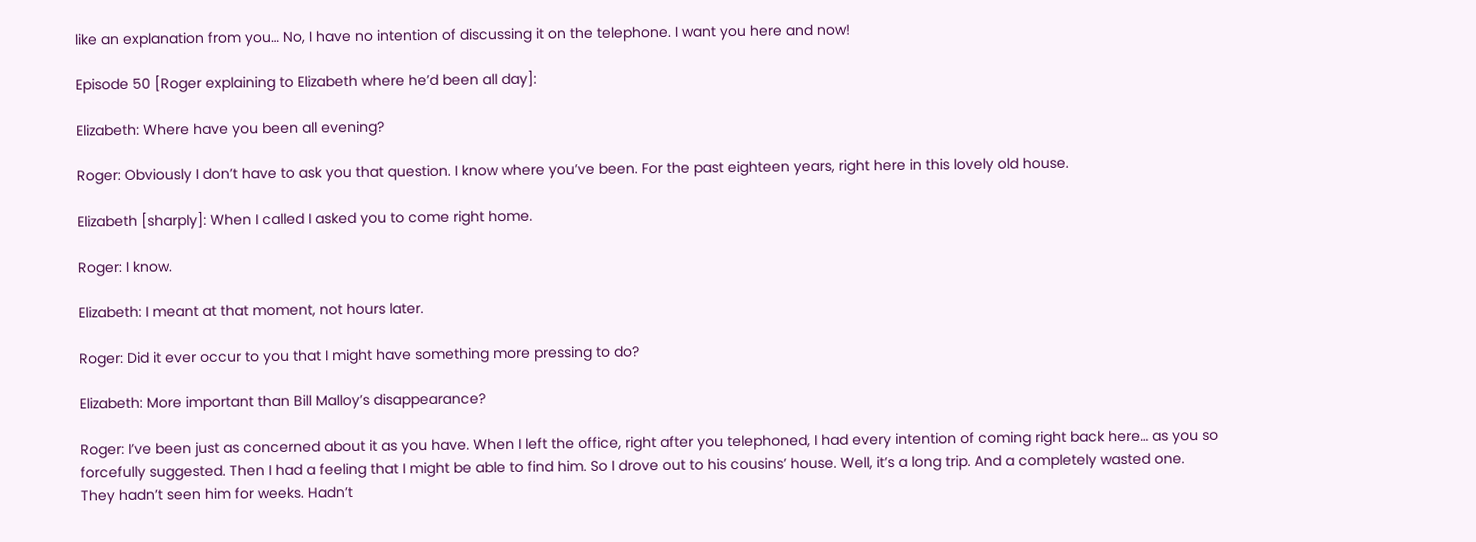like an explanation from you… No, I have no intention of discussing it on the telephone. I want you here and now!

Episode 50 [Roger explaining to Elizabeth where he’d been all day]:

Elizabeth: Where have you been all evening?

Roger: Obviously I don’t have to ask you that question. I know where you’ve been. For the past eighteen years, right here in this lovely old house.

Elizabeth [sharply]: When I called I asked you to come right home.

Roger: I know.

Elizabeth: I meant at that moment, not hours later.

Roger: Did it ever occur to you that I might have something more pressing to do?

Elizabeth: More important than Bill Malloy’s disappearance?

Roger: I’ve been just as concerned about it as you have. When I left the office, right after you telephoned, I had every intention of coming right back here… as you so forcefully suggested. Then I had a feeling that I might be able to find him. So I drove out to his cousins’ house. Well, it’s a long trip. And a completely wasted one. They hadn’t seen him for weeks. Hadn’t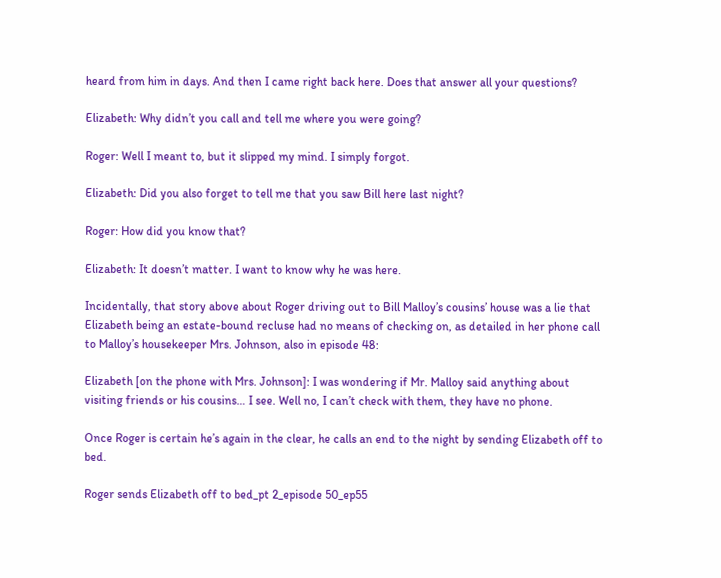heard from him in days. And then I came right back here. Does that answer all your questions?

Elizabeth: Why didn’t you call and tell me where you were going?

Roger: Well I meant to, but it slipped my mind. I simply forgot.

Elizabeth: Did you also forget to tell me that you saw Bill here last night?

Roger: How did you know that?

Elizabeth: It doesn’t matter. I want to know why he was here.

Incidentally, that story above about Roger driving out to Bill Malloy’s cousins’ house was a lie that Elizabeth being an estate-bound recluse had no means of checking on, as detailed in her phone call to Malloy’s housekeeper Mrs. Johnson, also in episode 48:

Elizabeth [on the phone with Mrs. Johnson]: I was wondering if Mr. Malloy said anything about visiting friends or his cousins… I see. Well no, I can’t check with them, they have no phone.

Once Roger is certain he’s again in the clear, he calls an end to the night by sending Elizabeth off to bed.

Roger sends Elizabeth off to bed_pt 2_episode 50_ep55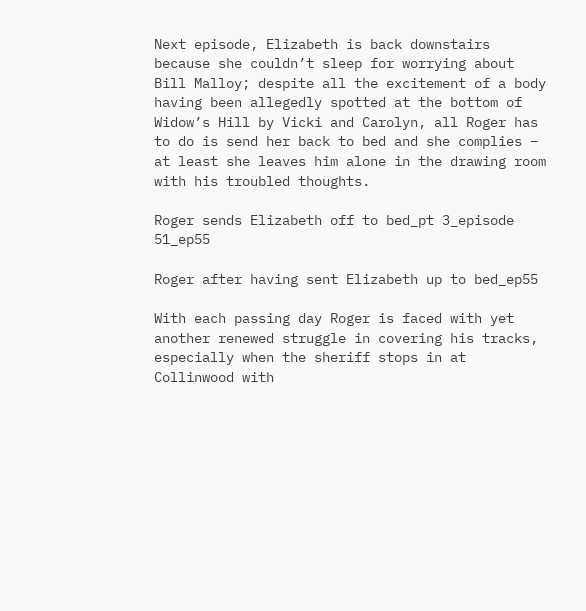Next episode, Elizabeth is back downstairs because she couldn’t sleep for worrying about Bill Malloy; despite all the excitement of a body having been allegedly spotted at the bottom of Widow’s Hill by Vicki and Carolyn, all Roger has to do is send her back to bed and she complies – at least she leaves him alone in the drawing room with his troubled thoughts.

Roger sends Elizabeth off to bed_pt 3_episode 51_ep55

Roger after having sent Elizabeth up to bed_ep55

With each passing day Roger is faced with yet another renewed struggle in covering his tracks, especially when the sheriff stops in at Collinwood with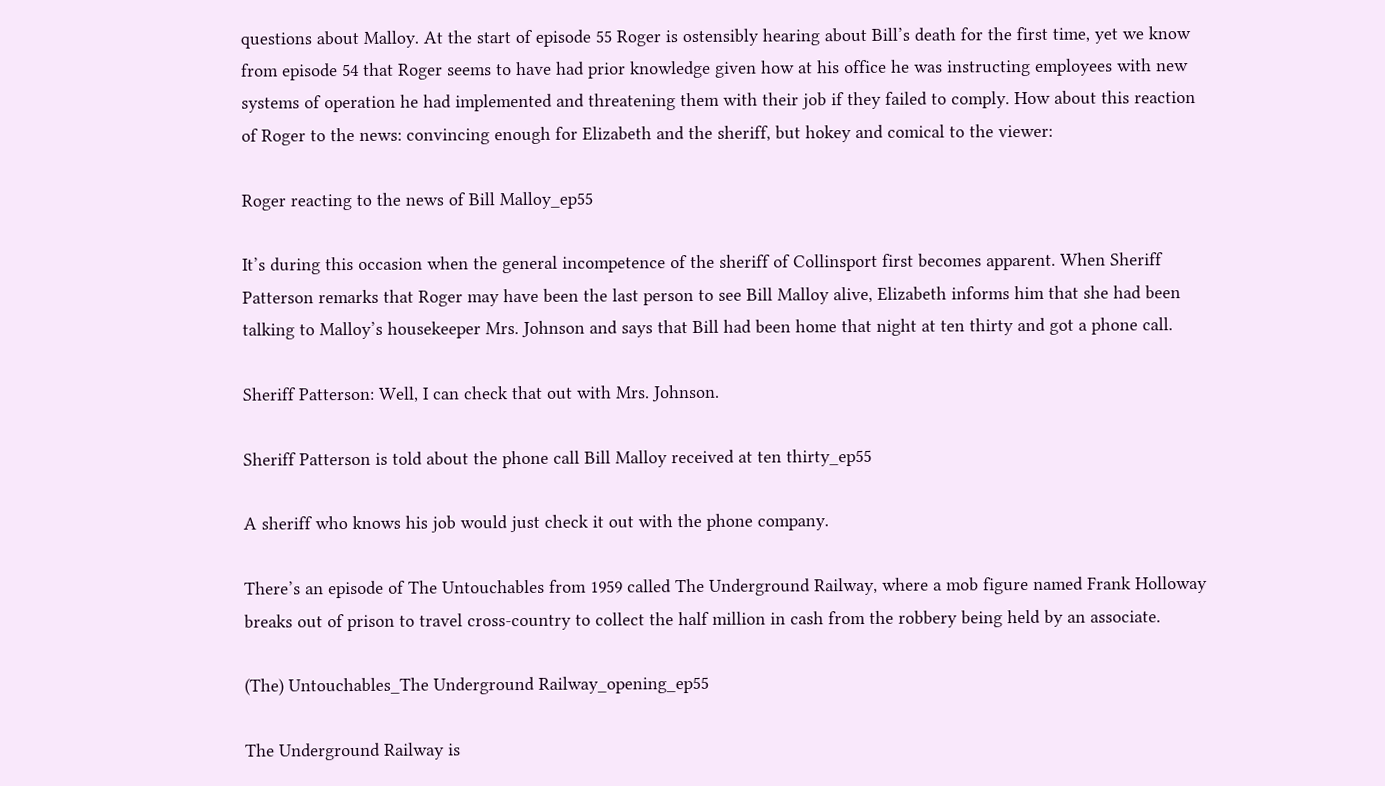questions about Malloy. At the start of episode 55 Roger is ostensibly hearing about Bill’s death for the first time, yet we know from episode 54 that Roger seems to have had prior knowledge given how at his office he was instructing employees with new systems of operation he had implemented and threatening them with their job if they failed to comply. How about this reaction of Roger to the news: convincing enough for Elizabeth and the sheriff, but hokey and comical to the viewer:

Roger reacting to the news of Bill Malloy_ep55

It’s during this occasion when the general incompetence of the sheriff of Collinsport first becomes apparent. When Sheriff Patterson remarks that Roger may have been the last person to see Bill Malloy alive, Elizabeth informs him that she had been talking to Malloy’s housekeeper Mrs. Johnson and says that Bill had been home that night at ten thirty and got a phone call.

Sheriff Patterson: Well, I can check that out with Mrs. Johnson.

Sheriff Patterson is told about the phone call Bill Malloy received at ten thirty_ep55

A sheriff who knows his job would just check it out with the phone company.

There’s an episode of The Untouchables from 1959 called The Underground Railway, where a mob figure named Frank Holloway breaks out of prison to travel cross-country to collect the half million in cash from the robbery being held by an associate.

(The) Untouchables_The Underground Railway_opening_ep55

The Underground Railway is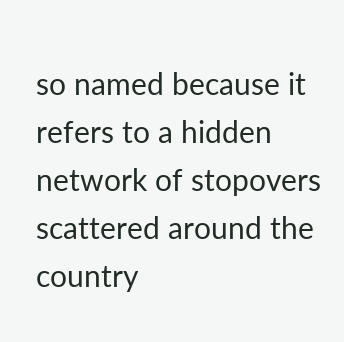so named because it refers to a hidden network of stopovers scattered around the country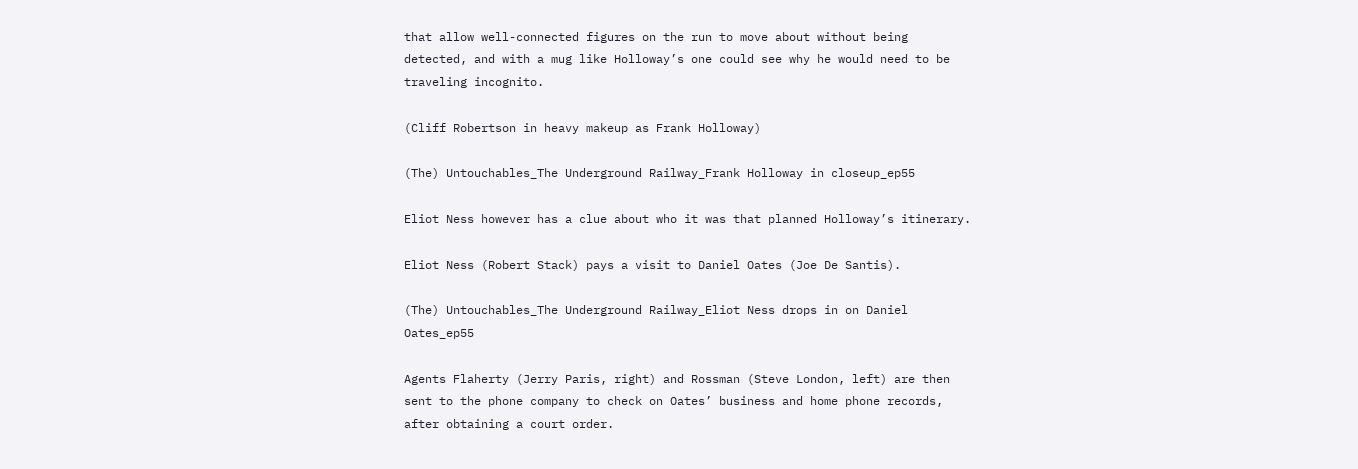that allow well-connected figures on the run to move about without being detected, and with a mug like Holloway’s one could see why he would need to be traveling incognito.

(Cliff Robertson in heavy makeup as Frank Holloway)

(The) Untouchables_The Underground Railway_Frank Holloway in closeup_ep55

Eliot Ness however has a clue about who it was that planned Holloway’s itinerary.

Eliot Ness (Robert Stack) pays a visit to Daniel Oates (Joe De Santis).

(The) Untouchables_The Underground Railway_Eliot Ness drops in on Daniel Oates_ep55

Agents Flaherty (Jerry Paris, right) and Rossman (Steve London, left) are then sent to the phone company to check on Oates’ business and home phone records, after obtaining a court order.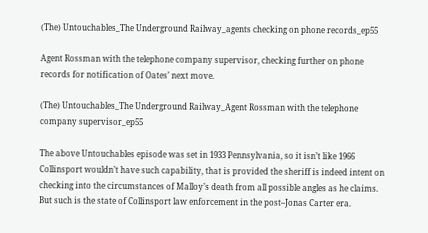(The) Untouchables_The Underground Railway_agents checking on phone records_ep55

Agent Rossman with the telephone company supervisor, checking further on phone records for notification of Oates’ next move.

(The) Untouchables_The Underground Railway_Agent Rossman with the telephone company supervisor_ep55

The above Untouchables episode was set in 1933 Pennsylvania, so it isn’t like 1966 Collinsport wouldn’t have such capability, that is provided the sheriff is indeed intent on checking into the circumstances of Malloy’s death from all possible angles as he claims. But such is the state of Collinsport law enforcement in the post–Jonas Carter era.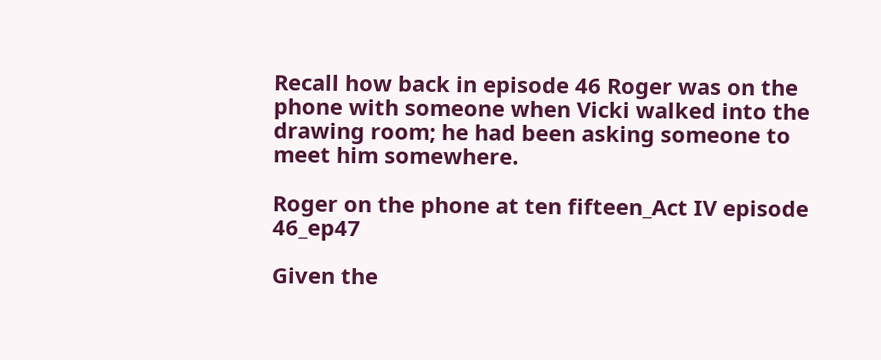Recall how back in episode 46 Roger was on the phone with someone when Vicki walked into the drawing room; he had been asking someone to meet him somewhere.

Roger on the phone at ten fifteen_Act IV episode 46_ep47

Given the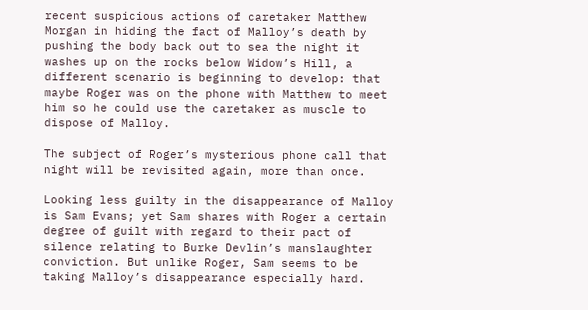recent suspicious actions of caretaker Matthew Morgan in hiding the fact of Malloy’s death by pushing the body back out to sea the night it washes up on the rocks below Widow’s Hill, a different scenario is beginning to develop: that maybe Roger was on the phone with Matthew to meet him so he could use the caretaker as muscle to dispose of Malloy.

The subject of Roger’s mysterious phone call that night will be revisited again, more than once.

Looking less guilty in the disappearance of Malloy is Sam Evans; yet Sam shares with Roger a certain degree of guilt with regard to their pact of silence relating to Burke Devlin’s manslaughter conviction. But unlike Roger, Sam seems to be taking Malloy’s disappearance especially hard.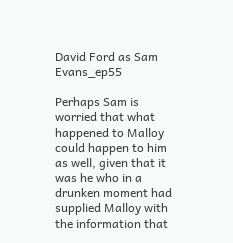David Ford as Sam Evans_ep55

Perhaps Sam is worried that what happened to Malloy could happen to him as well, given that it was he who in a drunken moment had supplied Malloy with the information that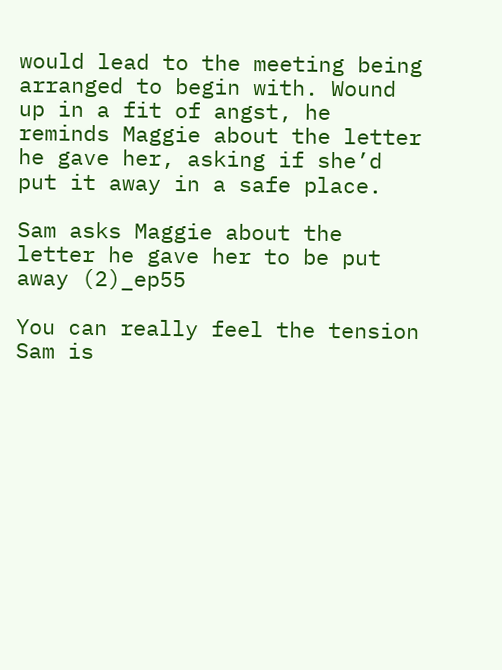would lead to the meeting being arranged to begin with. Wound up in a fit of angst, he reminds Maggie about the letter he gave her, asking if she’d put it away in a safe place.

Sam asks Maggie about the letter he gave her to be put away (2)_ep55

You can really feel the tension Sam is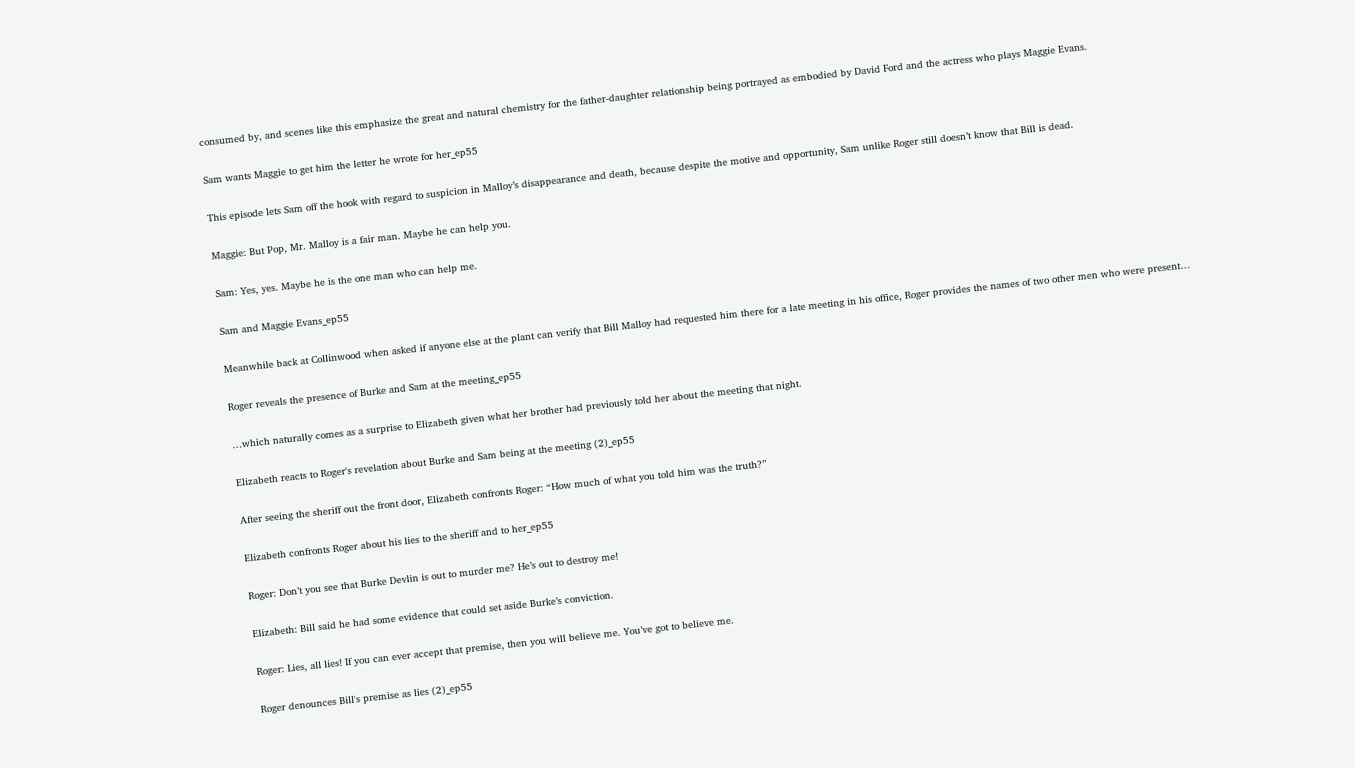consumed by, and scenes like this emphasize the great and natural chemistry for the father-daughter relationship being portrayed as embodied by David Ford and the actress who plays Maggie Evans.

Sam wants Maggie to get him the letter he wrote for her_ep55

This episode lets Sam off the hook with regard to suspicion in Malloy’s disappearance and death, because despite the motive and opportunity, Sam unlike Roger still doesn’t know that Bill is dead.

Maggie: But Pop, Mr. Malloy is a fair man. Maybe he can help you.

Sam: Yes, yes. Maybe he is the one man who can help me.

Sam and Maggie Evans_ep55

Meanwhile back at Collinwood when asked if anyone else at the plant can verify that Bill Malloy had requested him there for a late meeting in his office, Roger provides the names of two other men who were present…

Roger reveals the presence of Burke and Sam at the meeting_ep55

…which naturally comes as a surprise to Elizabeth given what her brother had previously told her about the meeting that night.

Elizabeth reacts to Roger's revelation about Burke and Sam being at the meeting (2)_ep55

After seeing the sheriff out the front door, Elizabeth confronts Roger: “How much of what you told him was the truth?”

Elizabeth confronts Roger about his lies to the sheriff and to her_ep55

Roger: Don’t you see that Burke Devlin is out to murder me? He’s out to destroy me!

Elizabeth: Bill said he had some evidence that could set aside Burke’s conviction.

Roger: Lies, all lies! If you can ever accept that premise, then you will believe me. You’ve got to believe me.

Roger denounces Bill's premise as lies (2)_ep55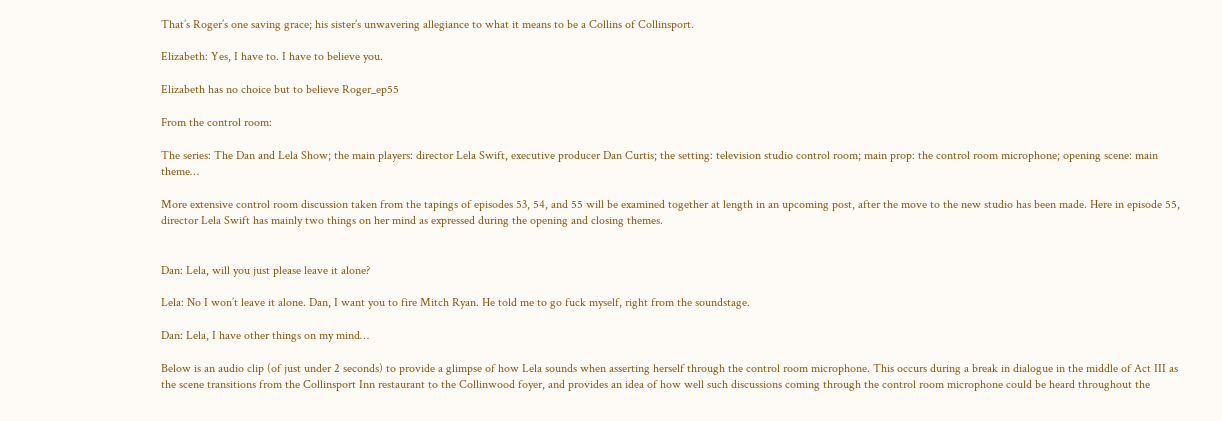That’s Roger’s one saving grace; his sister’s unwavering allegiance to what it means to be a Collins of Collinsport.

Elizabeth: Yes, I have to. I have to believe you.

Elizabeth has no choice but to believe Roger_ep55

From the control room:

The series: The Dan and Lela Show; the main players: director Lela Swift, executive producer Dan Curtis; the setting: television studio control room; main prop: the control room microphone; opening scene: main theme…

More extensive control room discussion taken from the tapings of episodes 53, 54, and 55 will be examined together at length in an upcoming post, after the move to the new studio has been made. Here in episode 55, director Lela Swift has mainly two things on her mind as expressed during the opening and closing themes.


Dan: Lela, will you just please leave it alone?

Lela: No I won’t leave it alone. Dan, I want you to fire Mitch Ryan. He told me to go fuck myself, right from the soundstage.

Dan: Lela, I have other things on my mind…

Below is an audio clip (of just under 2 seconds) to provide a glimpse of how Lela sounds when asserting herself through the control room microphone. This occurs during a break in dialogue in the middle of Act III as the scene transitions from the Collinsport Inn restaurant to the Collinwood foyer, and provides an idea of how well such discussions coming through the control room microphone could be heard throughout the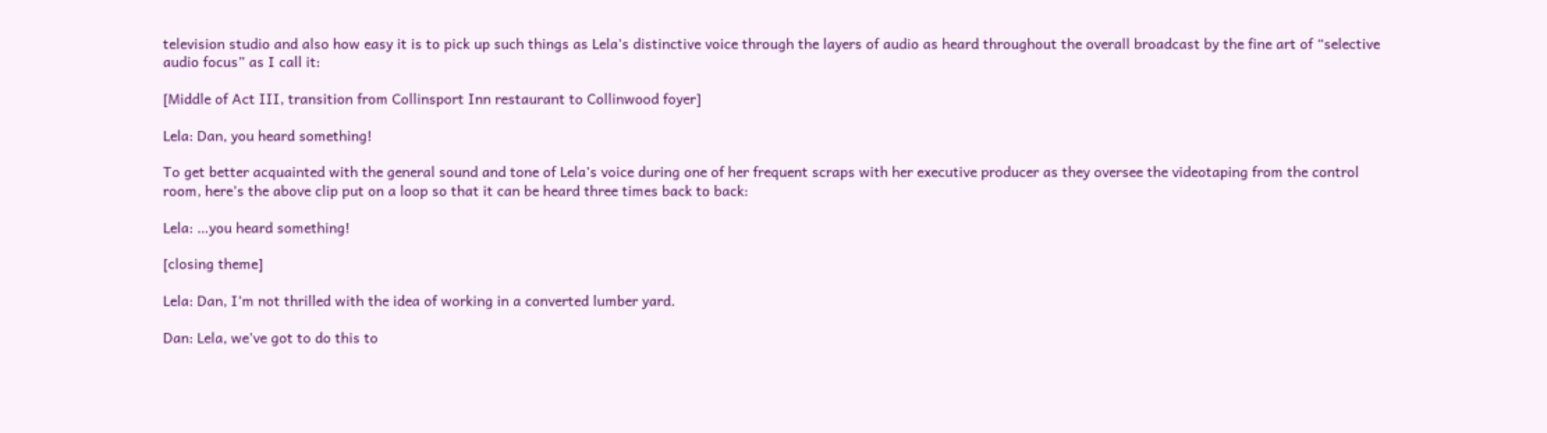television studio and also how easy it is to pick up such things as Lela’s distinctive voice through the layers of audio as heard throughout the overall broadcast by the fine art of “selective audio focus” as I call it:

[Middle of Act III, transition from Collinsport Inn restaurant to Collinwood foyer]

Lela: Dan, you heard something!

To get better acquainted with the general sound and tone of Lela’s voice during one of her frequent scraps with her executive producer as they oversee the videotaping from the control room, here’s the above clip put on a loop so that it can be heard three times back to back:

Lela: …you heard something!

[closing theme]

Lela: Dan, I’m not thrilled with the idea of working in a converted lumber yard.

Dan: Lela, we’ve got to do this to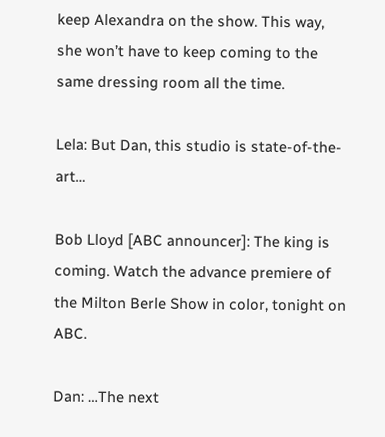keep Alexandra on the show. This way, she won’t have to keep coming to the same dressing room all the time.

Lela: But Dan, this studio is state-of-the-art…

Bob Lloyd [ABC announcer]: The king is coming. Watch the advance premiere of the Milton Berle Show in color, tonight on ABC.

Dan: …The next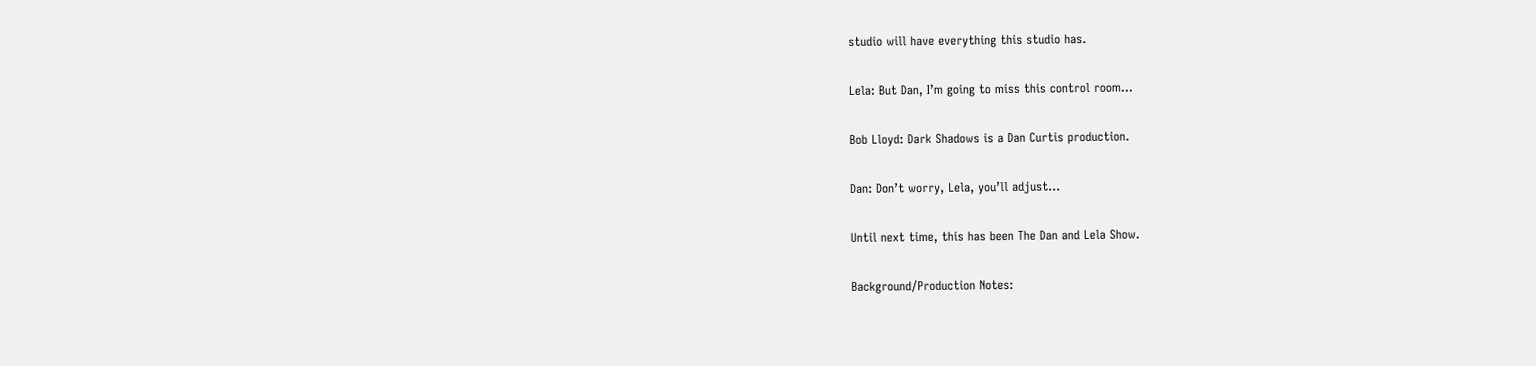studio will have everything this studio has.

Lela: But Dan, I’m going to miss this control room…

Bob Lloyd: Dark Shadows is a Dan Curtis production.

Dan: Don’t worry, Lela, you’ll adjust…

Until next time, this has been The Dan and Lela Show.

Background/Production Notes: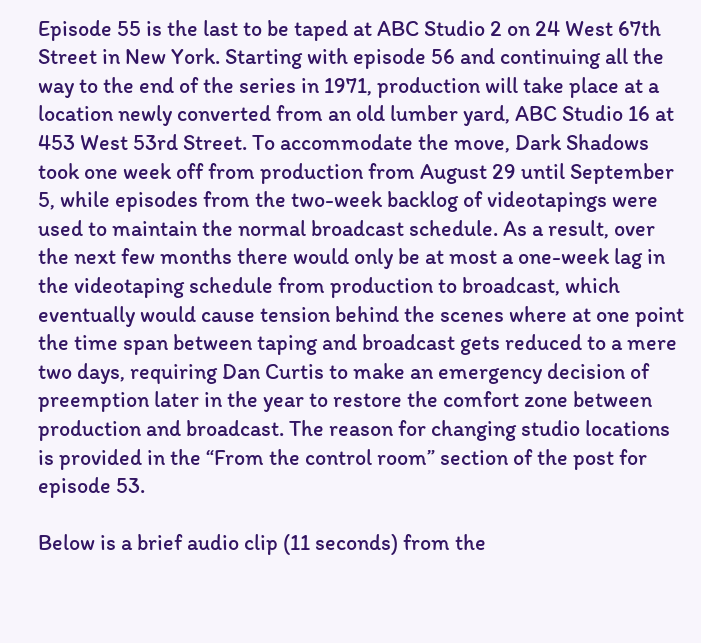Episode 55 is the last to be taped at ABC Studio 2 on 24 West 67th Street in New York. Starting with episode 56 and continuing all the way to the end of the series in 1971, production will take place at a location newly converted from an old lumber yard, ABC Studio 16 at 453 West 53rd Street. To accommodate the move, Dark Shadows took one week off from production from August 29 until September 5, while episodes from the two-week backlog of videotapings were used to maintain the normal broadcast schedule. As a result, over the next few months there would only be at most a one-week lag in the videotaping schedule from production to broadcast, which eventually would cause tension behind the scenes where at one point the time span between taping and broadcast gets reduced to a mere two days, requiring Dan Curtis to make an emergency decision of preemption later in the year to restore the comfort zone between production and broadcast. The reason for changing studio locations is provided in the “From the control room” section of the post for episode 53.

Below is a brief audio clip (11 seconds) from the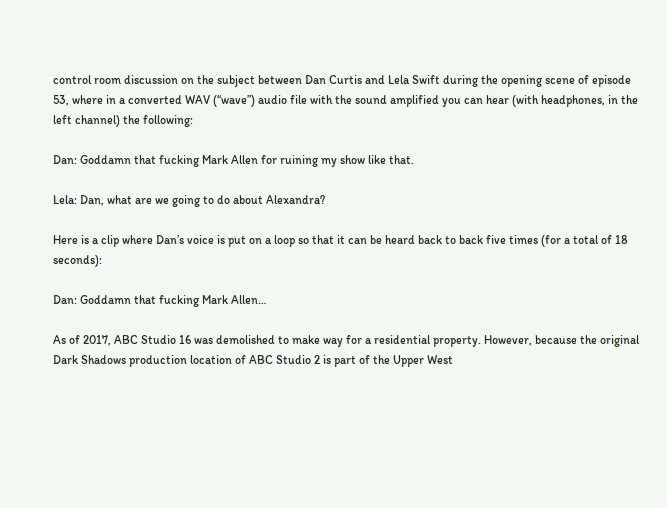control room discussion on the subject between Dan Curtis and Lela Swift during the opening scene of episode 53, where in a converted WAV (“wave”) audio file with the sound amplified you can hear (with headphones, in the left channel) the following:

Dan: Goddamn that fucking Mark Allen for ruining my show like that.

Lela: Dan, what are we going to do about Alexandra?

Here is a clip where Dan’s voice is put on a loop so that it can be heard back to back five times (for a total of 18 seconds):

Dan: Goddamn that fucking Mark Allen…

As of 2017, ABC Studio 16 was demolished to make way for a residential property. However, because the original Dark Shadows production location of ABC Studio 2 is part of the Upper West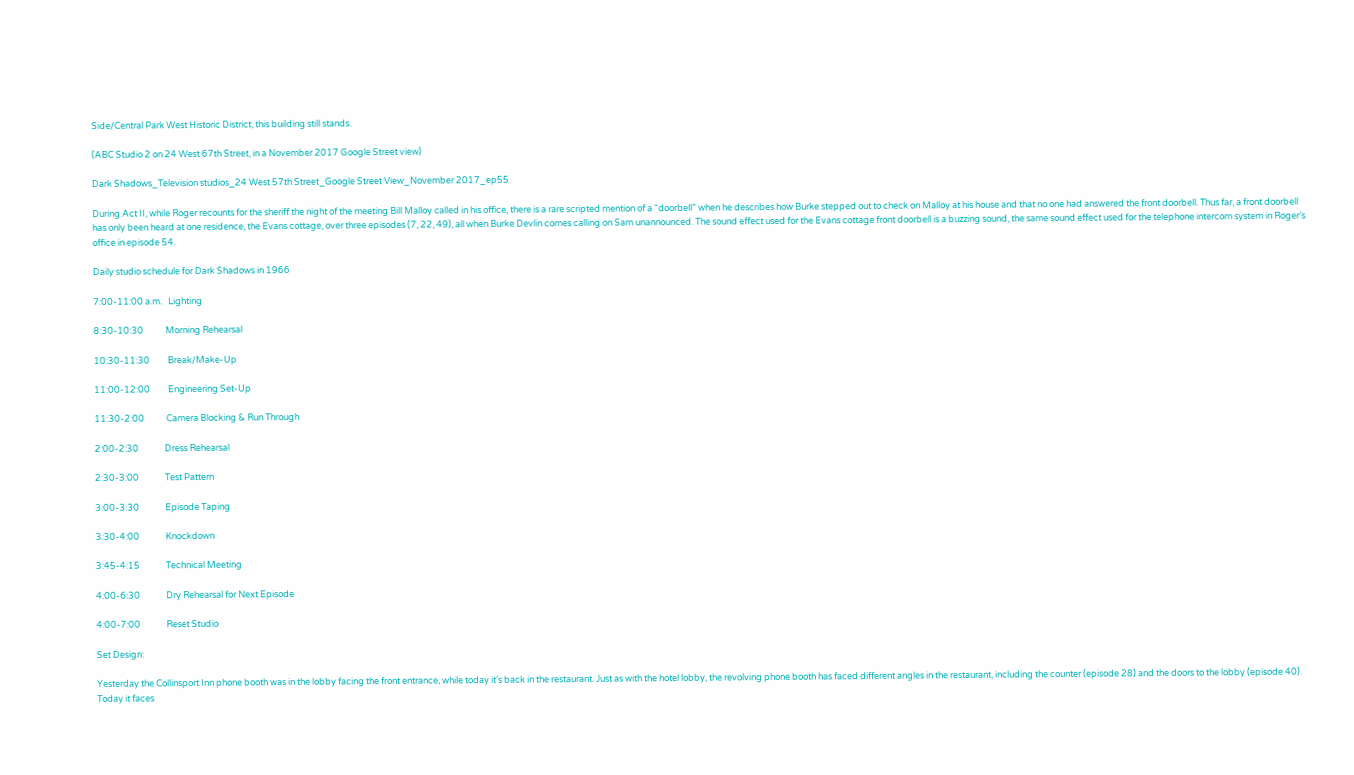Side/Central Park West Historic District, this building still stands.

(ABC Studio 2 on 24 West 67th Street, in a November 2017 Google Street view)

Dark Shadows_Television studios_24 West 57th Street_Google Street View_November 2017_ep55

During Act II, while Roger recounts for the sheriff the night of the meeting Bill Malloy called in his office, there is a rare scripted mention of a “doorbell” when he describes how Burke stepped out to check on Malloy at his house and that no one had answered the front doorbell. Thus far, a front doorbell has only been heard at one residence, the Evans cottage, over three episodes (7, 22, 49), all when Burke Devlin comes calling on Sam unannounced. The sound effect used for the Evans cottage front doorbell is a buzzing sound, the same sound effect used for the telephone intercom system in Roger’s office in episode 54.

Daily studio schedule for Dark Shadows in 1966

7:00-11:00 a.m.   Lighting

8:30-10:30           Morning Rehearsal

10:30-11:30         Break/Make-Up

11:00-12:00         Engineering Set-Up

11:30-2:00           Camera Blocking & Run Through

2:00-2:30             Dress Rehearsal

2:30-3:00             Test Pattern

3:00-3:30             Episode Taping

3:30-4:00             Knockdown

3:45-4:15             Technical Meeting

4:00-6:30             Dry Rehearsal for Next Episode

4:00-7:00             Reset Studio

Set Design:

Yesterday the Collinsport Inn phone booth was in the lobby facing the front entrance, while today it’s back in the restaurant. Just as with the hotel lobby, the revolving phone booth has faced different angles in the restaurant, including the counter (episode 28) and the doors to the lobby (episode 40). Today it faces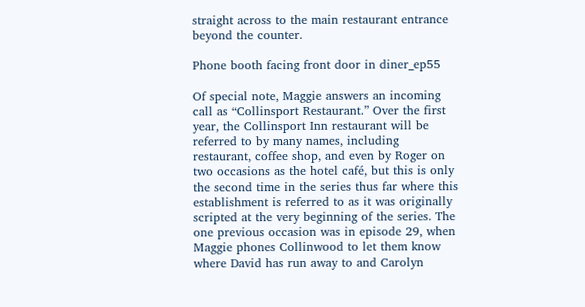straight across to the main restaurant entrance beyond the counter.

Phone booth facing front door in diner_ep55

Of special note, Maggie answers an incoming call as “Collinsport Restaurant.” Over the first year, the Collinsport Inn restaurant will be referred to by many names, including restaurant, coffee shop, and even by Roger on two occasions as the hotel café, but this is only the second time in the series thus far where this establishment is referred to as it was originally scripted at the very beginning of the series. The one previous occasion was in episode 29, when Maggie phones Collinwood to let them know where David has run away to and Carolyn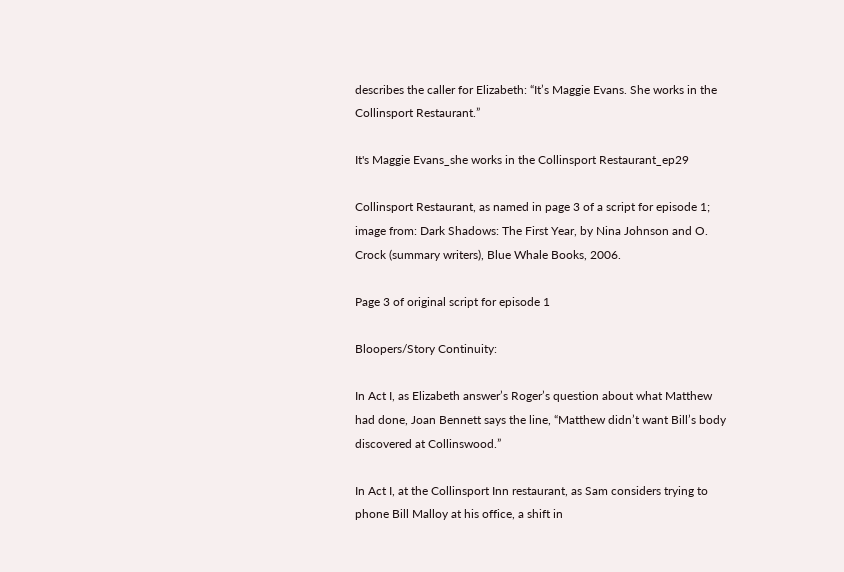describes the caller for Elizabeth: “It’s Maggie Evans. She works in the Collinsport Restaurant.”

It's Maggie Evans_she works in the Collinsport Restaurant_ep29

Collinsport Restaurant, as named in page 3 of a script for episode 1; image from: Dark Shadows: The First Year, by Nina Johnson and O. Crock (summary writers), Blue Whale Books, 2006.

Page 3 of original script for episode 1

Bloopers/Story Continuity:

In Act I, as Elizabeth answer’s Roger’s question about what Matthew had done, Joan Bennett says the line, “Matthew didn’t want Bill’s body discovered at Collinswood.”

In Act I, at the Collinsport Inn restaurant, as Sam considers trying to phone Bill Malloy at his office, a shift in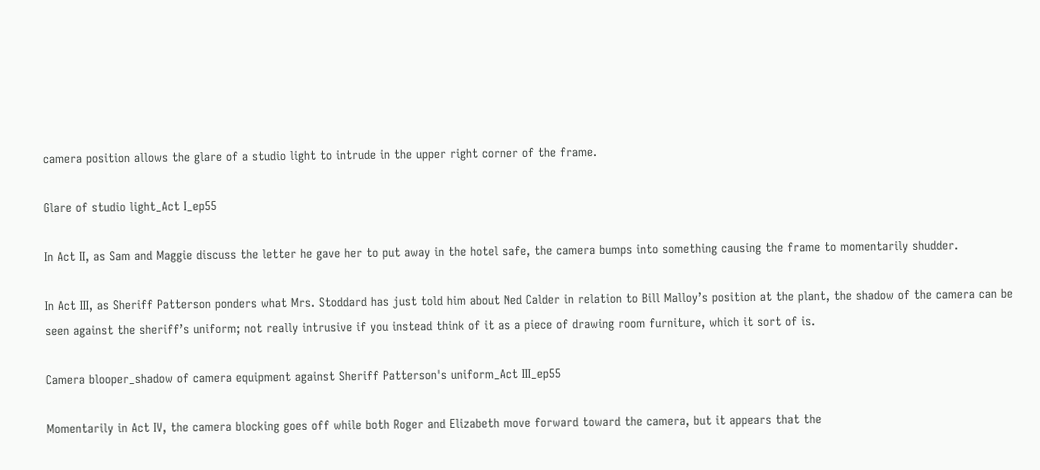camera position allows the glare of a studio light to intrude in the upper right corner of the frame.

Glare of studio light_Act I_ep55

In Act II, as Sam and Maggie discuss the letter he gave her to put away in the hotel safe, the camera bumps into something causing the frame to momentarily shudder.

In Act III, as Sheriff Patterson ponders what Mrs. Stoddard has just told him about Ned Calder in relation to Bill Malloy’s position at the plant, the shadow of the camera can be seen against the sheriff’s uniform; not really intrusive if you instead think of it as a piece of drawing room furniture, which it sort of is.

Camera blooper_shadow of camera equipment against Sheriff Patterson's uniform_Act III_ep55

Momentarily in Act IV, the camera blocking goes off while both Roger and Elizabeth move forward toward the camera, but it appears that the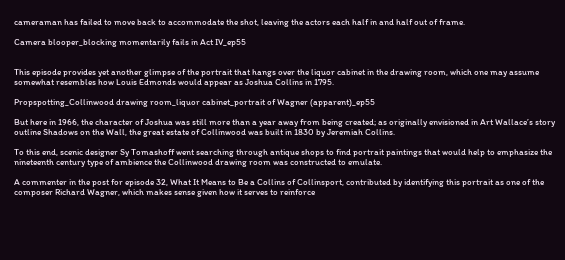cameraman has failed to move back to accommodate the shot, leaving the actors each half in and half out of frame.

Camera blooper_blocking momentarily fails in Act IV_ep55


This episode provides yet another glimpse of the portrait that hangs over the liquor cabinet in the drawing room, which one may assume somewhat resembles how Louis Edmonds would appear as Joshua Collins in 1795.

Propspotting_Collinwood drawing room_liquor cabinet_portrait of Wagner (apparent)_ep55

But here in 1966, the character of Joshua was still more than a year away from being created; as originally envisioned in Art Wallace’s story outline Shadows on the Wall, the great estate of Collinwood was built in 1830 by Jeremiah Collins.

To this end, scenic designer Sy Tomashoff went searching through antique shops to find portrait paintings that would help to emphasize the nineteenth century type of ambience the Collinwood drawing room was constructed to emulate.

A commenter in the post for episode 32, What It Means to Be a Collins of Collinsport, contributed by identifying this portrait as one of the composer Richard Wagner, which makes sense given how it serves to reinforce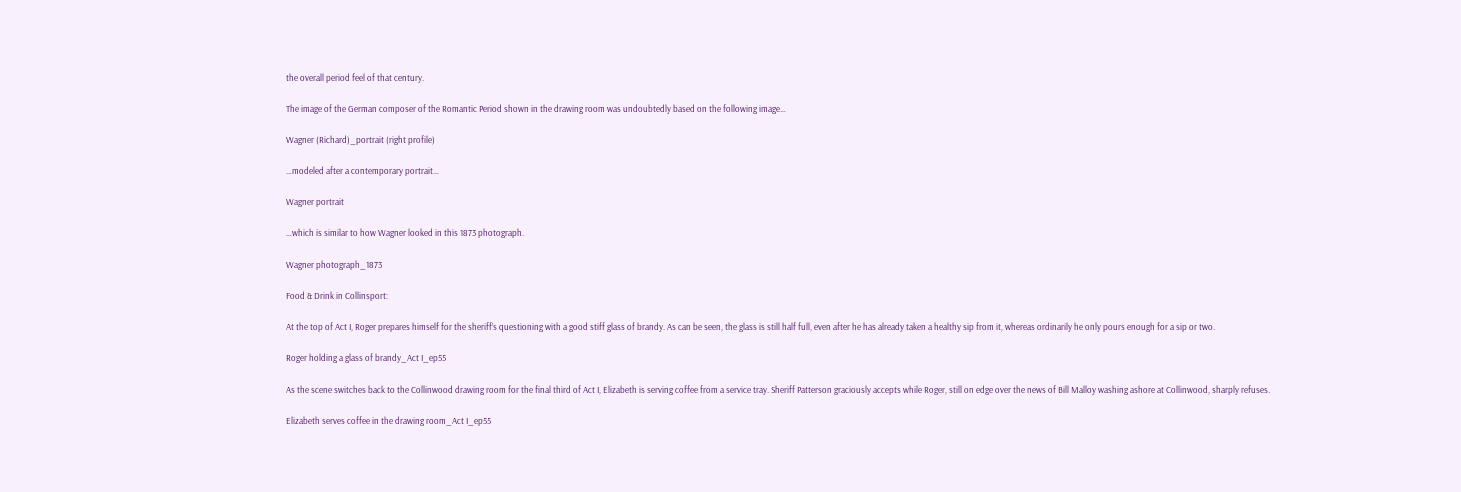the overall period feel of that century.

The image of the German composer of the Romantic Period shown in the drawing room was undoubtedly based on the following image…

Wagner (Richard)_portrait (right profile)

…modeled after a contemporary portrait…

Wagner portrait

…which is similar to how Wagner looked in this 1873 photograph.

Wagner photograph_1873

Food & Drink in Collinsport:

At the top of Act I, Roger prepares himself for the sheriff’s questioning with a good stiff glass of brandy. As can be seen, the glass is still half full, even after he has already taken a healthy sip from it, whereas ordinarily he only pours enough for a sip or two.

Roger holding a glass of brandy_Act I_ep55

As the scene switches back to the Collinwood drawing room for the final third of Act I, Elizabeth is serving coffee from a service tray. Sheriff Patterson graciously accepts while Roger, still on edge over the news of Bill Malloy washing ashore at Collinwood, sharply refuses.

Elizabeth serves coffee in the drawing room_Act I_ep55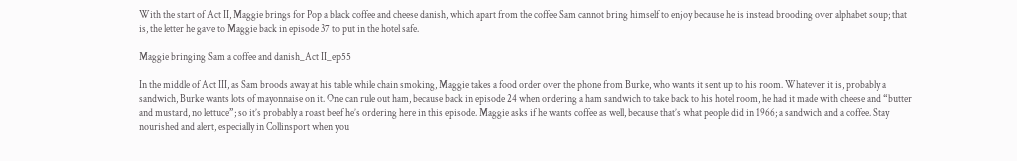With the start of Act II, Maggie brings for Pop a black coffee and cheese danish, which apart from the coffee Sam cannot bring himself to enjoy because he is instead brooding over alphabet soup; that is, the letter he gave to Maggie back in episode 37 to put in the hotel safe.

Maggie bringing Sam a coffee and danish_Act II_ep55

In the middle of Act III, as Sam broods away at his table while chain smoking, Maggie takes a food order over the phone from Burke, who wants it sent up to his room. Whatever it is, probably a sandwich, Burke wants lots of mayonnaise on it. One can rule out ham, because back in episode 24 when ordering a ham sandwich to take back to his hotel room, he had it made with cheese and “butter and mustard, no lettuce”; so it’s probably a roast beef he’s ordering here in this episode. Maggie asks if he wants coffee as well, because that’s what people did in 1966; a sandwich and a coffee. Stay nourished and alert, especially in Collinsport when you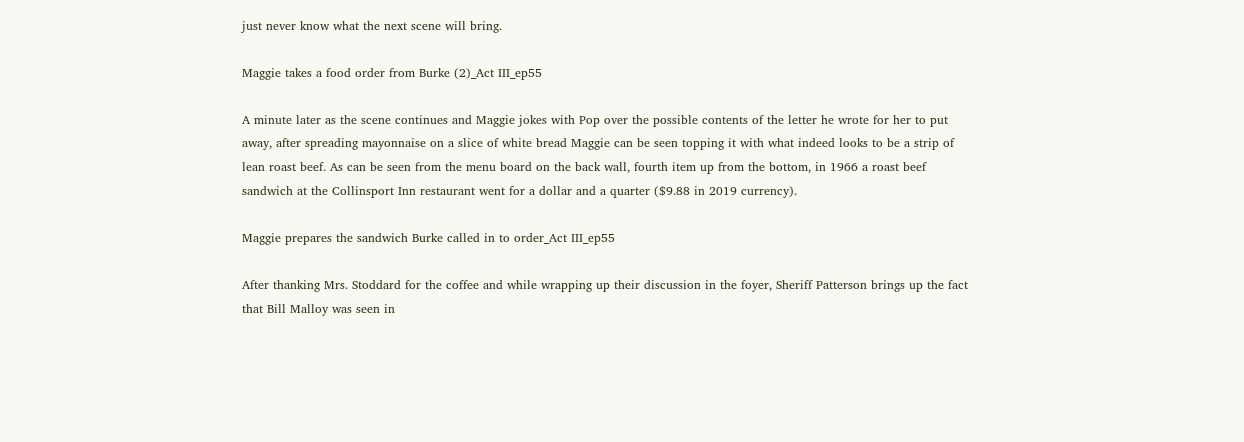just never know what the next scene will bring.

Maggie takes a food order from Burke (2)_Act III_ep55

A minute later as the scene continues and Maggie jokes with Pop over the possible contents of the letter he wrote for her to put away, after spreading mayonnaise on a slice of white bread Maggie can be seen topping it with what indeed looks to be a strip of lean roast beef. As can be seen from the menu board on the back wall, fourth item up from the bottom, in 1966 a roast beef sandwich at the Collinsport Inn restaurant went for a dollar and a quarter ($9.88 in 2019 currency).

Maggie prepares the sandwich Burke called in to order_Act III_ep55

After thanking Mrs. Stoddard for the coffee and while wrapping up their discussion in the foyer, Sheriff Patterson brings up the fact that Bill Malloy was seen in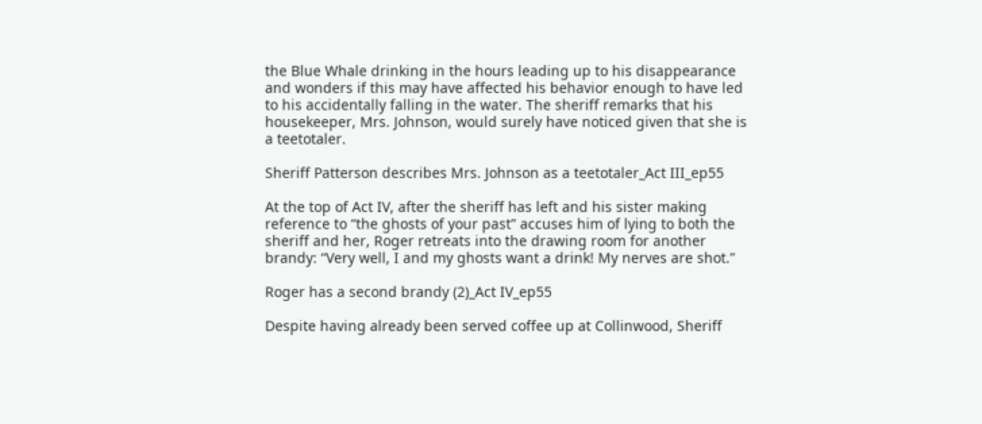the Blue Whale drinking in the hours leading up to his disappearance and wonders if this may have affected his behavior enough to have led to his accidentally falling in the water. The sheriff remarks that his housekeeper, Mrs. Johnson, would surely have noticed given that she is a teetotaler.

Sheriff Patterson describes Mrs. Johnson as a teetotaler_Act III_ep55

At the top of Act IV, after the sheriff has left and his sister making reference to “the ghosts of your past” accuses him of lying to both the sheriff and her, Roger retreats into the drawing room for another brandy: “Very well, I and my ghosts want a drink! My nerves are shot.”

Roger has a second brandy (2)_Act IV_ep55

Despite having already been served coffee up at Collinwood, Sheriff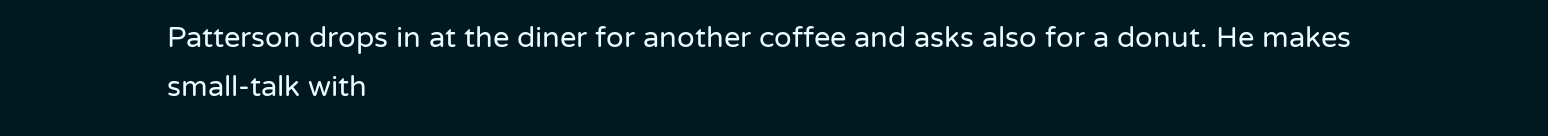Patterson drops in at the diner for another coffee and asks also for a donut. He makes small-talk with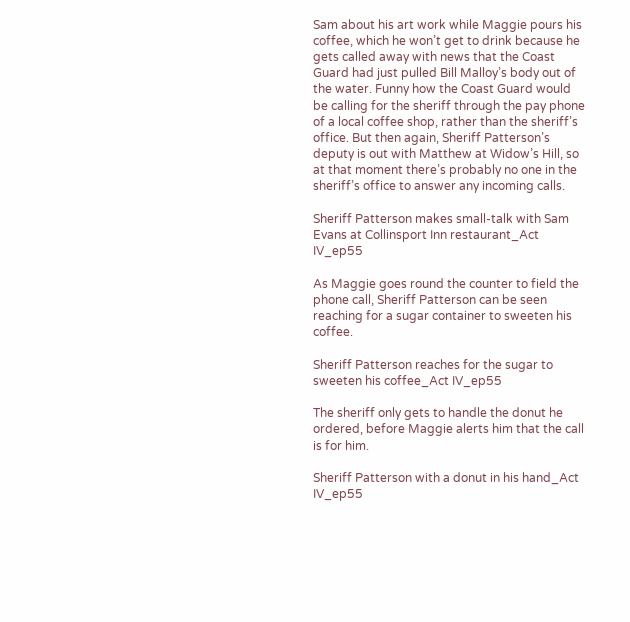Sam about his art work while Maggie pours his coffee, which he won’t get to drink because he gets called away with news that the Coast Guard had just pulled Bill Malloy’s body out of the water. Funny how the Coast Guard would be calling for the sheriff through the pay phone of a local coffee shop, rather than the sheriff’s office. But then again, Sheriff Patterson’s deputy is out with Matthew at Widow’s Hill, so at that moment there’s probably no one in the sheriff’s office to answer any incoming calls.

Sheriff Patterson makes small-talk with Sam Evans at Collinsport Inn restaurant_Act IV_ep55

As Maggie goes round the counter to field the phone call, Sheriff Patterson can be seen reaching for a sugar container to sweeten his coffee.

Sheriff Patterson reaches for the sugar to sweeten his coffee_Act IV_ep55

The sheriff only gets to handle the donut he ordered, before Maggie alerts him that the call is for him.

Sheriff Patterson with a donut in his hand_Act IV_ep55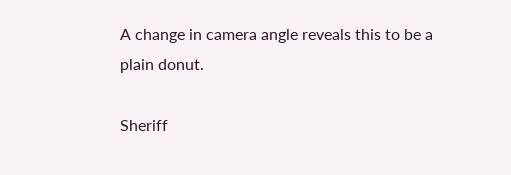A change in camera angle reveals this to be a plain donut.

Sheriff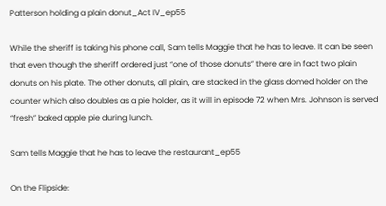Patterson holding a plain donut_Act IV_ep55

While the sheriff is taking his phone call, Sam tells Maggie that he has to leave. It can be seen that even though the sheriff ordered just “one of those donuts” there are in fact two plain donuts on his plate. The other donuts, all plain, are stacked in the glass domed holder on the counter which also doubles as a pie holder, as it will in episode 72 when Mrs. Johnson is served “fresh” baked apple pie during lunch.

Sam tells Maggie that he has to leave the restaurant_ep55

On the Flipside: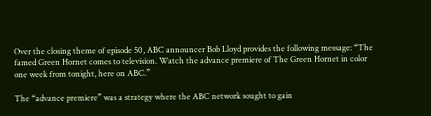Over the closing theme of episode 50, ABC announcer Bob Lloyd provides the following message: “The famed Green Hornet comes to television. Watch the advance premiere of The Green Hornet in color one week from tonight, here on ABC.”

The “advance premiere” was a strategy where the ABC network sought to gain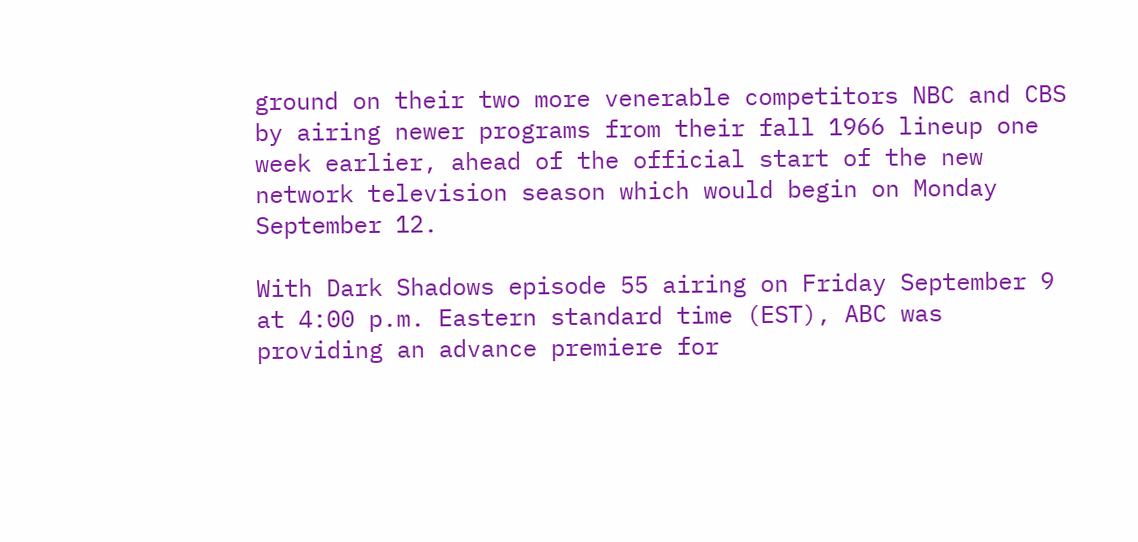ground on their two more venerable competitors NBC and CBS by airing newer programs from their fall 1966 lineup one week earlier, ahead of the official start of the new network television season which would begin on Monday September 12.

With Dark Shadows episode 55 airing on Friday September 9 at 4:00 p.m. Eastern standard time (EST), ABC was providing an advance premiere for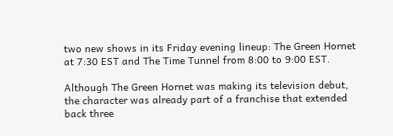two new shows in its Friday evening lineup: The Green Hornet at 7:30 EST and The Time Tunnel from 8:00 to 9:00 EST.

Although The Green Hornet was making its television debut, the character was already part of a franchise that extended back three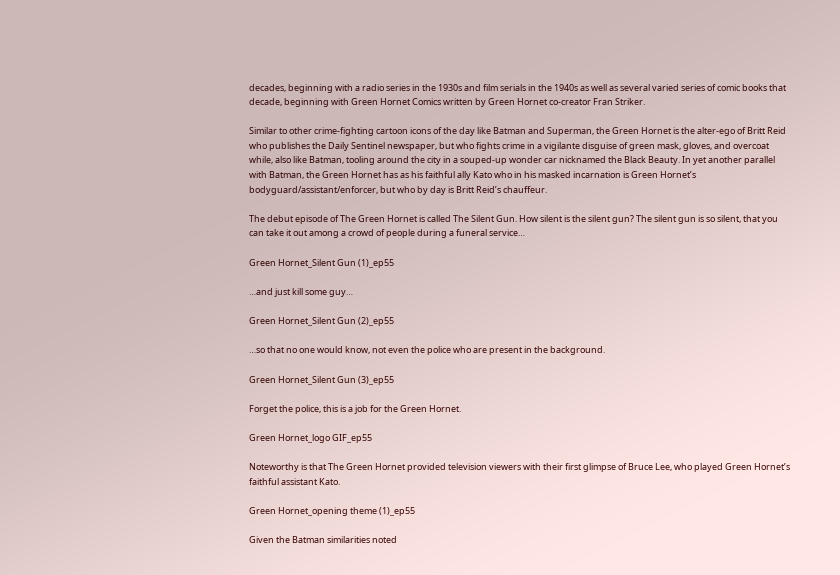decades, beginning with a radio series in the 1930s and film serials in the 1940s as well as several varied series of comic books that decade, beginning with Green Hornet Comics written by Green Hornet co-creator Fran Striker.

Similar to other crime-fighting cartoon icons of the day like Batman and Superman, the Green Hornet is the alter-ego of Britt Reid who publishes the Daily Sentinel newspaper, but who fights crime in a vigilante disguise of green mask, gloves, and overcoat while, also like Batman, tooling around the city in a souped-up wonder car nicknamed the Black Beauty. In yet another parallel with Batman, the Green Hornet has as his faithful ally Kato who in his masked incarnation is Green Hornet’s bodyguard/assistant/enforcer, but who by day is Britt Reid’s chauffeur.

The debut episode of The Green Hornet is called The Silent Gun. How silent is the silent gun? The silent gun is so silent, that you can take it out among a crowd of people during a funeral service…

Green Hornet_Silent Gun (1)_ep55

…and just kill some guy…

Green Hornet_Silent Gun (2)_ep55

…so that no one would know, not even the police who are present in the background.

Green Hornet_Silent Gun (3)_ep55

Forget the police, this is a job for the Green Hornet.

Green Hornet_logo GIF_ep55

Noteworthy is that The Green Hornet provided television viewers with their first glimpse of Bruce Lee, who played Green Hornet’s faithful assistant Kato.

Green Hornet_opening theme (1)_ep55

Given the Batman similarities noted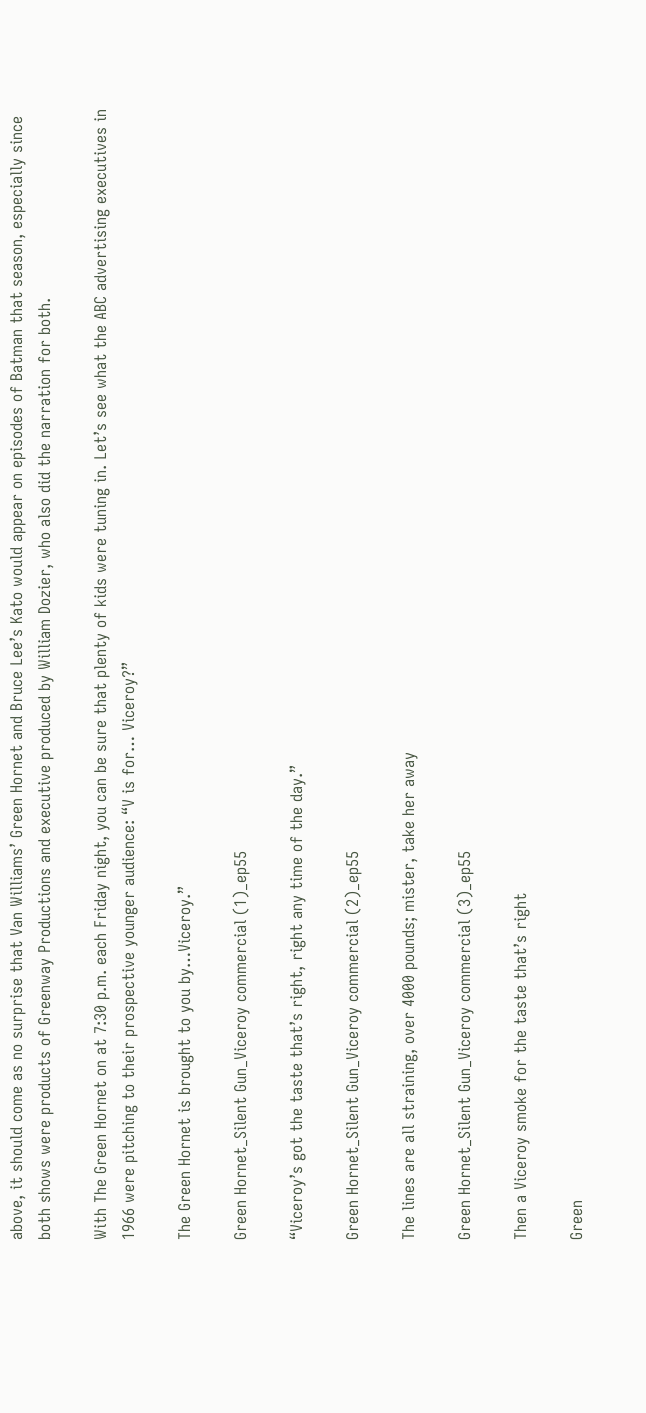above, it should come as no surprise that Van Williams’ Green Hornet and Bruce Lee’s Kato would appear on episodes of Batman that season, especially since both shows were products of Greenway Productions and executive produced by William Dozier, who also did the narration for both.

With The Green Hornet on at 7:30 p.m. each Friday night, you can be sure that plenty of kids were tuning in. Let’s see what the ABC advertising executives in 1966 were pitching to their prospective younger audience: “V is for… Viceroy?”

The Green Hornet is brought to you by…Viceroy.”

Green Hornet_Silent Gun_Viceroy commercial (1)_ep55

“Viceroy’s got the taste that’s right, right any time of the day.”

Green Hornet_Silent Gun_Viceroy commercial (2)_ep55

The lines are all straining, over 4000 pounds; mister, take her away

Green Hornet_Silent Gun_Viceroy commercial (3)_ep55

Then a Viceroy smoke for the taste that’s right

Green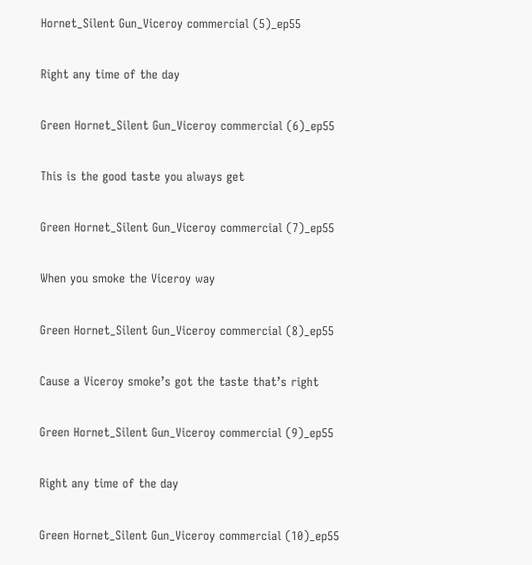Hornet_Silent Gun_Viceroy commercial (5)_ep55

Right any time of the day

Green Hornet_Silent Gun_Viceroy commercial (6)_ep55

This is the good taste you always get

Green Hornet_Silent Gun_Viceroy commercial (7)_ep55

When you smoke the Viceroy way

Green Hornet_Silent Gun_Viceroy commercial (8)_ep55

Cause a Viceroy smoke’s got the taste that’s right

Green Hornet_Silent Gun_Viceroy commercial (9)_ep55

Right any time of the day

Green Hornet_Silent Gun_Viceroy commercial (10)_ep55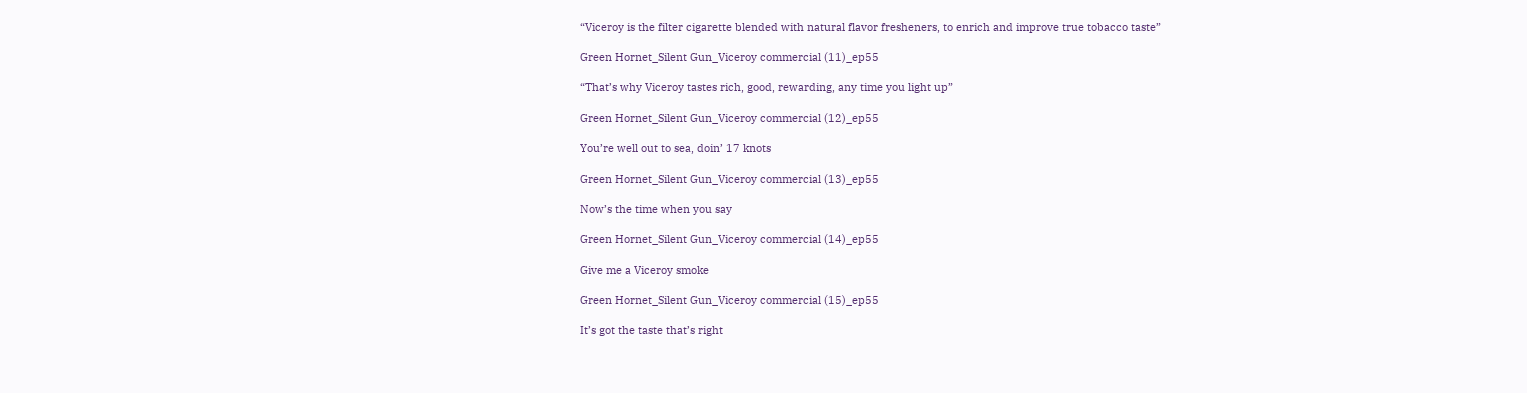“Viceroy is the filter cigarette blended with natural flavor fresheners, to enrich and improve true tobacco taste”

Green Hornet_Silent Gun_Viceroy commercial (11)_ep55

“That’s why Viceroy tastes rich, good, rewarding, any time you light up”

Green Hornet_Silent Gun_Viceroy commercial (12)_ep55

You’re well out to sea, doin’ 17 knots

Green Hornet_Silent Gun_Viceroy commercial (13)_ep55

Now’s the time when you say

Green Hornet_Silent Gun_Viceroy commercial (14)_ep55

Give me a Viceroy smoke

Green Hornet_Silent Gun_Viceroy commercial (15)_ep55

It’s got the taste that’s right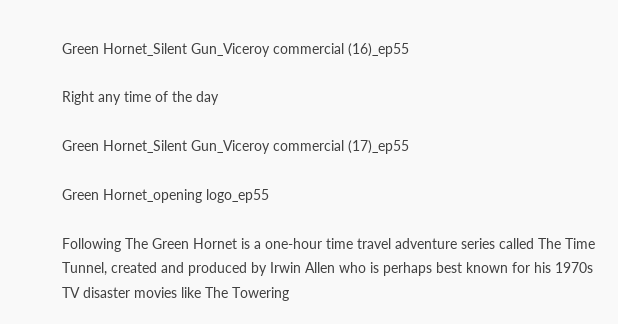Green Hornet_Silent Gun_Viceroy commercial (16)_ep55

Right any time of the day

Green Hornet_Silent Gun_Viceroy commercial (17)_ep55

Green Hornet_opening logo_ep55

Following The Green Hornet is a one-hour time travel adventure series called The Time Tunnel, created and produced by Irwin Allen who is perhaps best known for his 1970s TV disaster movies like The Towering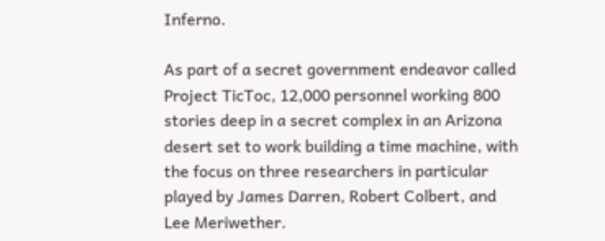Inferno.

As part of a secret government endeavor called Project TicToc, 12,000 personnel working 800 stories deep in a secret complex in an Arizona desert set to work building a time machine, with the focus on three researchers in particular played by James Darren, Robert Colbert, and Lee Meriwether.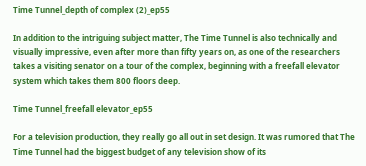Time Tunnel_depth of complex (2)_ep55

In addition to the intriguing subject matter, The Time Tunnel is also technically and visually impressive, even after more than fifty years on, as one of the researchers takes a visiting senator on a tour of the complex, beginning with a freefall elevator system which takes them 800 floors deep.

Time Tunnel_freefall elevator_ep55

For a television production, they really go all out in set design. It was rumored that The Time Tunnel had the biggest budget of any television show of its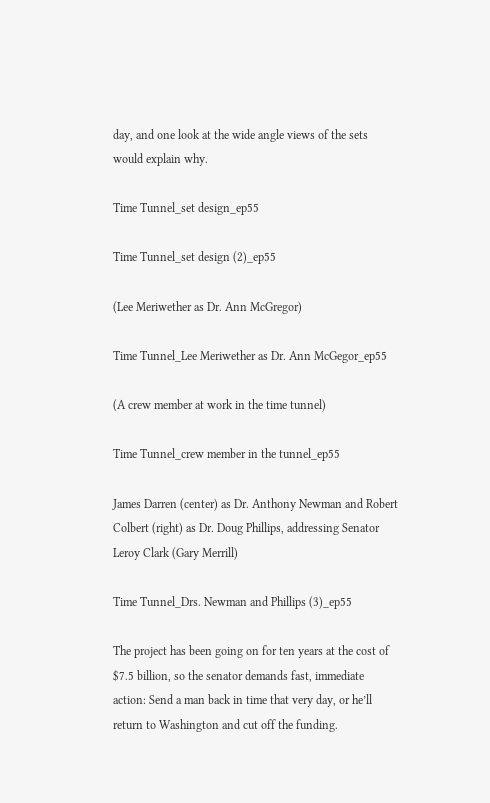day, and one look at the wide angle views of the sets would explain why.

Time Tunnel_set design_ep55

Time Tunnel_set design (2)_ep55

(Lee Meriwether as Dr. Ann McGregor)

Time Tunnel_Lee Meriwether as Dr. Ann McGegor_ep55

(A crew member at work in the time tunnel)

Time Tunnel_crew member in the tunnel_ep55

James Darren (center) as Dr. Anthony Newman and Robert Colbert (right) as Dr. Doug Phillips, addressing Senator Leroy Clark (Gary Merrill)

Time Tunnel_Drs. Newman and Phillips (3)_ep55

The project has been going on for ten years at the cost of $7.5 billion, so the senator demands fast, immediate action: Send a man back in time that very day, or he’ll return to Washington and cut off the funding.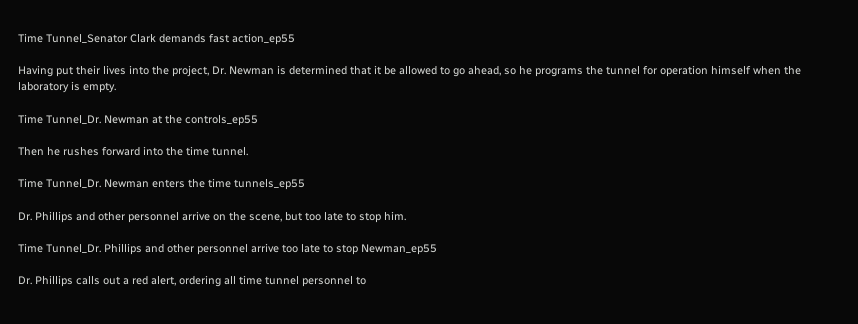Time Tunnel_Senator Clark demands fast action_ep55

Having put their lives into the project, Dr. Newman is determined that it be allowed to go ahead, so he programs the tunnel for operation himself when the laboratory is empty.

Time Tunnel_Dr. Newman at the controls_ep55

Then he rushes forward into the time tunnel.

Time Tunnel_Dr. Newman enters the time tunnels_ep55

Dr. Phillips and other personnel arrive on the scene, but too late to stop him.

Time Tunnel_Dr. Phillips and other personnel arrive too late to stop Newman_ep55

Dr. Phillips calls out a red alert, ordering all time tunnel personnel to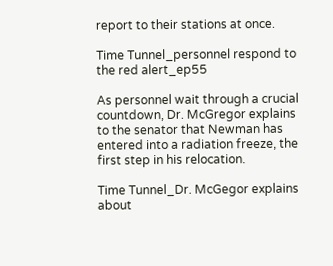report to their stations at once.

Time Tunnel_personnel respond to the red alert_ep55

As personnel wait through a crucial countdown, Dr. McGregor explains to the senator that Newman has entered into a radiation freeze, the first step in his relocation.

Time Tunnel_Dr. McGegor explains about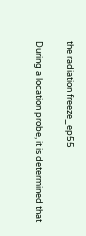the radiation freeze_ep55

During a location probe, it is determined that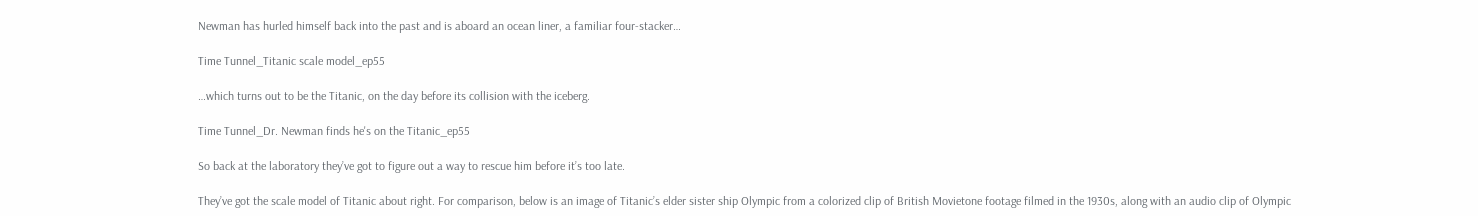Newman has hurled himself back into the past and is aboard an ocean liner, a familiar four-stacker…

Time Tunnel_Titanic scale model_ep55

…which turns out to be the Titanic, on the day before its collision with the iceberg.

Time Tunnel_Dr. Newman finds he's on the Titanic_ep55

So back at the laboratory they’ve got to figure out a way to rescue him before it’s too late.

They’ve got the scale model of Titanic about right. For comparison, below is an image of Titanic’s elder sister ship Olympic from a colorized clip of British Movietone footage filmed in the 1930s, along with an audio clip of Olympic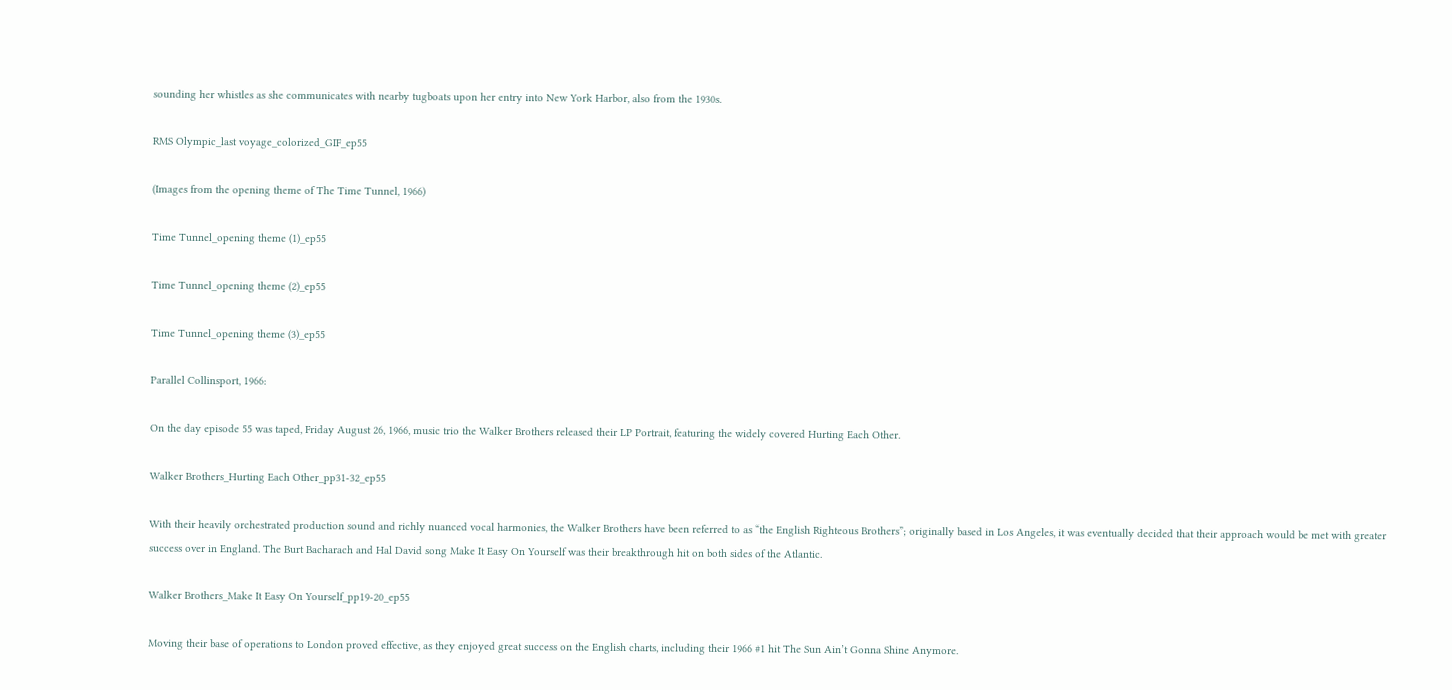sounding her whistles as she communicates with nearby tugboats upon her entry into New York Harbor, also from the 1930s.

RMS Olympic_last voyage_colorized_GIF_ep55

(Images from the opening theme of The Time Tunnel, 1966)

Time Tunnel_opening theme (1)_ep55

Time Tunnel_opening theme (2)_ep55

Time Tunnel_opening theme (3)_ep55

Parallel Collinsport, 1966:

On the day episode 55 was taped, Friday August 26, 1966, music trio the Walker Brothers released their LP Portrait, featuring the widely covered Hurting Each Other.

Walker Brothers_Hurting Each Other_pp31-32_ep55

With their heavily orchestrated production sound and richly nuanced vocal harmonies, the Walker Brothers have been referred to as “the English Righteous Brothers”; originally based in Los Angeles, it was eventually decided that their approach would be met with greater success over in England. The Burt Bacharach and Hal David song Make It Easy On Yourself was their breakthrough hit on both sides of the Atlantic.

Walker Brothers_Make It Easy On Yourself_pp19-20_ep55

Moving their base of operations to London proved effective, as they enjoyed great success on the English charts, including their 1966 #1 hit The Sun Ain’t Gonna Shine Anymore.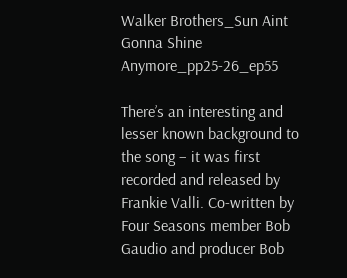Walker Brothers_Sun Aint Gonna Shine Anymore_pp25-26_ep55

There’s an interesting and lesser known background to the song – it was first recorded and released by Frankie Valli. Co-written by Four Seasons member Bob Gaudio and producer Bob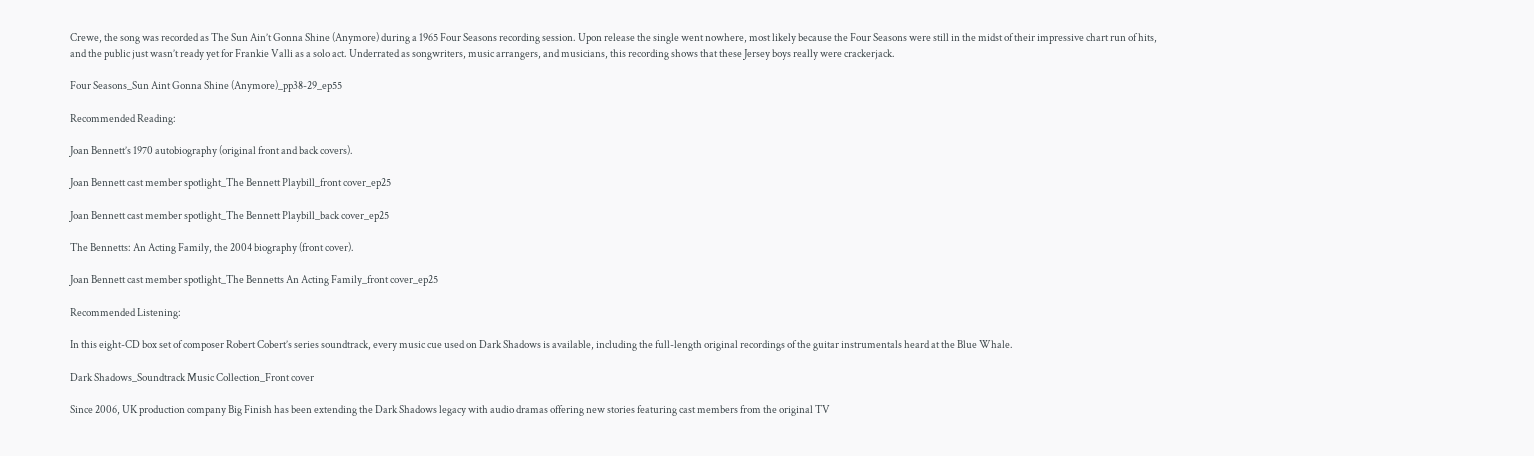Crewe, the song was recorded as The Sun Ain’t Gonna Shine (Anymore) during a 1965 Four Seasons recording session. Upon release the single went nowhere, most likely because the Four Seasons were still in the midst of their impressive chart run of hits, and the public just wasn’t ready yet for Frankie Valli as a solo act. Underrated as songwriters, music arrangers, and musicians, this recording shows that these Jersey boys really were crackerjack.

Four Seasons_Sun Aint Gonna Shine (Anymore)_pp38-29_ep55

Recommended Reading:

Joan Bennett’s 1970 autobiography (original front and back covers).

Joan Bennett cast member spotlight_The Bennett Playbill_front cover_ep25

Joan Bennett cast member spotlight_The Bennett Playbill_back cover_ep25

The Bennetts: An Acting Family, the 2004 biography (front cover).

Joan Bennett cast member spotlight_The Bennetts An Acting Family_front cover_ep25

Recommended Listening:

In this eight-CD box set of composer Robert Cobert’s series soundtrack, every music cue used on Dark Shadows is available, including the full-length original recordings of the guitar instrumentals heard at the Blue Whale.

Dark Shadows_Soundtrack Music Collection_Front cover

Since 2006, UK production company Big Finish has been extending the Dark Shadows legacy with audio dramas offering new stories featuring cast members from the original TV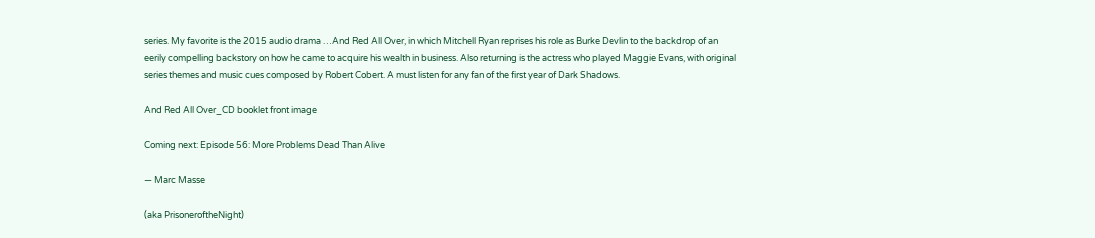series. My favorite is the 2015 audio drama …And Red All Over, in which Mitchell Ryan reprises his role as Burke Devlin to the backdrop of an eerily compelling backstory on how he came to acquire his wealth in business. Also returning is the actress who played Maggie Evans, with original series themes and music cues composed by Robert Cobert. A must listen for any fan of the first year of Dark Shadows.

And Red All Over_CD booklet front image

Coming next: Episode 56: More Problems Dead Than Alive

— Marc Masse

(aka PrisoneroftheNight)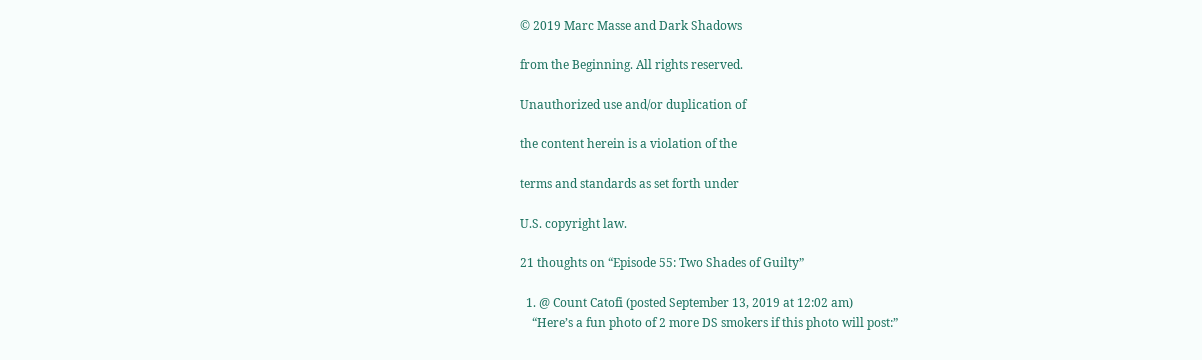© 2019 Marc Masse and Dark Shadows

from the Beginning. All rights reserved.

Unauthorized use and/or duplication of

the content herein is a violation of the

terms and standards as set forth under

U.S. copyright law.

21 thoughts on “Episode 55: Two Shades of Guilty”

  1. @ Count Catofi (posted September 13, 2019 at 12:02 am)
    “Here’s a fun photo of 2 more DS smokers if this photo will post:”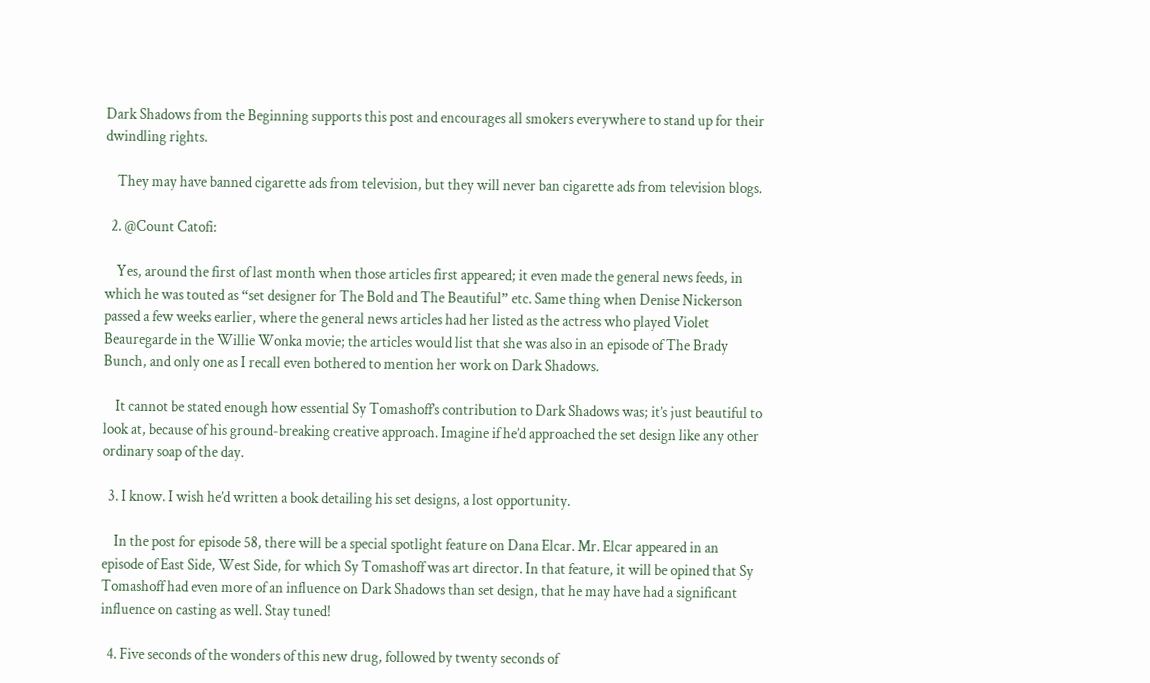Dark Shadows from the Beginning supports this post and encourages all smokers everywhere to stand up for their dwindling rights.

    They may have banned cigarette ads from television, but they will never ban cigarette ads from television blogs.

  2. @Count Catofi:

    Yes, around the first of last month when those articles first appeared; it even made the general news feeds, in which he was touted as “set designer for The Bold and The Beautiful” etc. Same thing when Denise Nickerson passed a few weeks earlier, where the general news articles had her listed as the actress who played Violet Beauregarde in the Willie Wonka movie; the articles would list that she was also in an episode of The Brady Bunch, and only one as I recall even bothered to mention her work on Dark Shadows.

    It cannot be stated enough how essential Sy Tomashoff’s contribution to Dark Shadows was; it’s just beautiful to look at, because of his ground-breaking creative approach. Imagine if he’d approached the set design like any other ordinary soap of the day.

  3. I know. I wish he’d written a book detailing his set designs, a lost opportunity.

    In the post for episode 58, there will be a special spotlight feature on Dana Elcar. Mr. Elcar appeared in an episode of East Side, West Side, for which Sy Tomashoff was art director. In that feature, it will be opined that Sy Tomashoff had even more of an influence on Dark Shadows than set design, that he may have had a significant influence on casting as well. Stay tuned!

  4. Five seconds of the wonders of this new drug, followed by twenty seconds of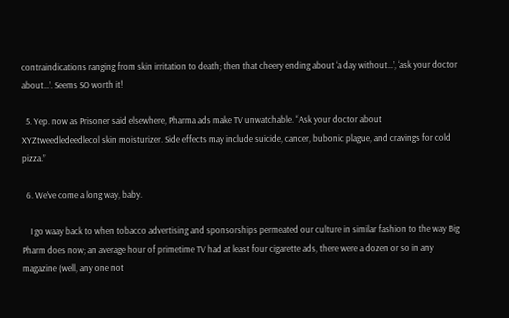contraindications ranging from skin irritation to death; then that cheery ending about ‘a day without…’, ‘ask your doctor about…’. Seems SO worth it!

  5. Yep. now as Prisoner said elsewhere, Pharma ads make TV unwatchable. “Ask your doctor about XYZtweedledeedlecol skin moisturizer. Side effects may include suicide, cancer, bubonic plague, and cravings for cold pizza.”

  6. We’ve come a long way, baby.

    I go waay back to when tobacco advertising and sponsorships permeated our culture in similar fashion to the way Big Pharm does now; an average hour of primetime TV had at least four cigarette ads, there were a dozen or so in any magazine (well, any one not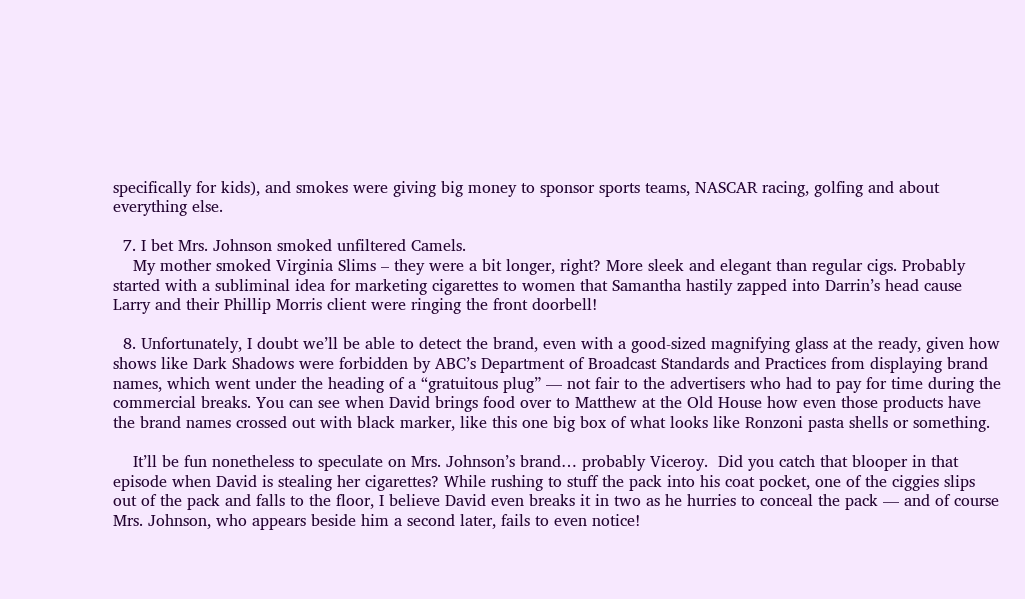specifically for kids), and smokes were giving big money to sponsor sports teams, NASCAR racing, golfing and about everything else.

  7. I bet Mrs. Johnson smoked unfiltered Camels.
    My mother smoked Virginia Slims – they were a bit longer, right? More sleek and elegant than regular cigs. Probably started with a subliminal idea for marketing cigarettes to women that Samantha hastily zapped into Darrin’s head cause Larry and their Phillip Morris client were ringing the front doorbell!

  8. Unfortunately, I doubt we’ll be able to detect the brand, even with a good-sized magnifying glass at the ready, given how shows like Dark Shadows were forbidden by ABC’s Department of Broadcast Standards and Practices from displaying brand names, which went under the heading of a “gratuitous plug” — not fair to the advertisers who had to pay for time during the commercial breaks. You can see when David brings food over to Matthew at the Old House how even those products have the brand names crossed out with black marker, like this one big box of what looks like Ronzoni pasta shells or something.

    It’ll be fun nonetheless to speculate on Mrs. Johnson’s brand… probably Viceroy.  Did you catch that blooper in that episode when David is stealing her cigarettes? While rushing to stuff the pack into his coat pocket, one of the ciggies slips out of the pack and falls to the floor, I believe David even breaks it in two as he hurries to conceal the pack — and of course Mrs. Johnson, who appears beside him a second later, fails to even notice!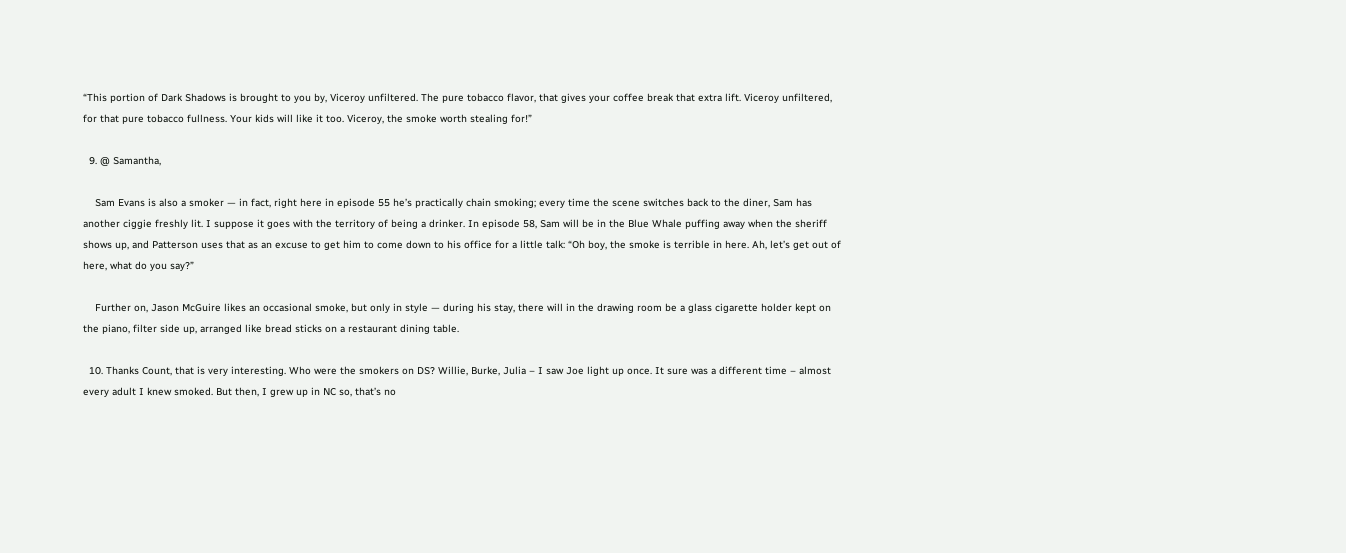“This portion of Dark Shadows is brought to you by, Viceroy unfiltered. The pure tobacco flavor, that gives your coffee break that extra lift. Viceroy unfiltered, for that pure tobacco fullness. Your kids will like it too. Viceroy, the smoke worth stealing for!”

  9. @ Samantha,

    Sam Evans is also a smoker — in fact, right here in episode 55 he’s practically chain smoking; every time the scene switches back to the diner, Sam has another ciggie freshly lit. I suppose it goes with the territory of being a drinker. In episode 58, Sam will be in the Blue Whale puffing away when the sheriff shows up, and Patterson uses that as an excuse to get him to come down to his office for a little talk: “Oh boy, the smoke is terrible in here. Ah, let’s get out of here, what do you say?”

    Further on, Jason McGuire likes an occasional smoke, but only in style — during his stay, there will in the drawing room be a glass cigarette holder kept on the piano, filter side up, arranged like bread sticks on a restaurant dining table.

  10. Thanks Count, that is very interesting. Who were the smokers on DS? Willie, Burke, Julia – I saw Joe light up once. It sure was a different time – almost every adult I knew smoked. But then, I grew up in NC so, that’s no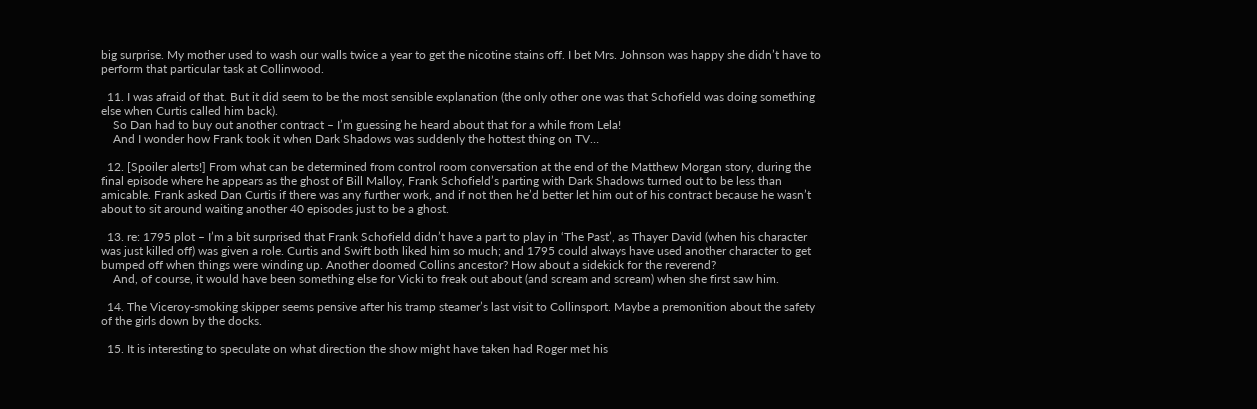big surprise. My mother used to wash our walls twice a year to get the nicotine stains off. I bet Mrs. Johnson was happy she didn’t have to perform that particular task at Collinwood.

  11. I was afraid of that. But it did seem to be the most sensible explanation (the only other one was that Schofield was doing something else when Curtis called him back).
    So Dan had to buy out another contract – I’m guessing he heard about that for a while from Lela!
    And I wonder how Frank took it when Dark Shadows was suddenly the hottest thing on TV…

  12. [Spoiler alerts!] From what can be determined from control room conversation at the end of the Matthew Morgan story, during the final episode where he appears as the ghost of Bill Malloy, Frank Schofield’s parting with Dark Shadows turned out to be less than amicable. Frank asked Dan Curtis if there was any further work, and if not then he’d better let him out of his contract because he wasn’t about to sit around waiting another 40 episodes just to be a ghost.

  13. re: 1795 plot – I’m a bit surprised that Frank Schofield didn’t have a part to play in ‘The Past’, as Thayer David (when his character was just killed off) was given a role. Curtis and Swift both liked him so much; and 1795 could always have used another character to get bumped off when things were winding up. Another doomed Collins ancestor? How about a sidekick for the reverend?
    And, of course, it would have been something else for Vicki to freak out about (and scream and scream) when she first saw him.

  14. The Viceroy-smoking skipper seems pensive after his tramp steamer’s last visit to Collinsport. Maybe a premonition about the safety of the girls down by the docks.

  15. It is interesting to speculate on what direction the show might have taken had Roger met his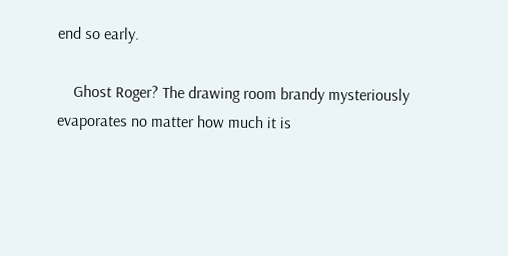end so early.

    Ghost Roger? The drawing room brandy mysteriously evaporates no matter how much it is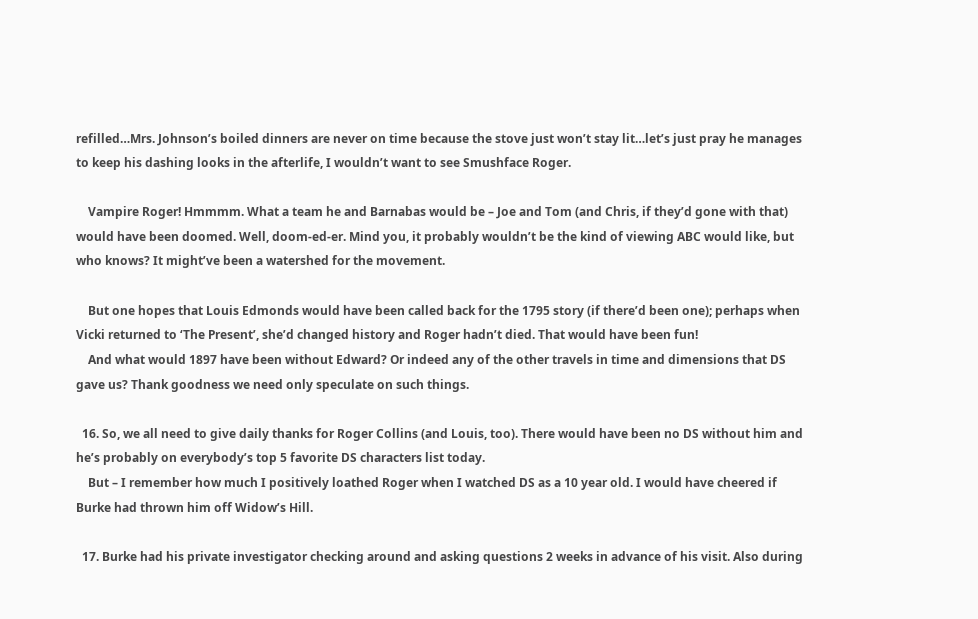refilled…Mrs. Johnson’s boiled dinners are never on time because the stove just won’t stay lit…let’s just pray he manages to keep his dashing looks in the afterlife, I wouldn’t want to see Smushface Roger.

    Vampire Roger! Hmmmm. What a team he and Barnabas would be – Joe and Tom (and Chris, if they’d gone with that) would have been doomed. Well, doom-ed-er. Mind you, it probably wouldn’t be the kind of viewing ABC would like, but who knows? It might’ve been a watershed for the movement.

    But one hopes that Louis Edmonds would have been called back for the 1795 story (if there’d been one); perhaps when Vicki returned to ‘The Present’, she’d changed history and Roger hadn’t died. That would have been fun!
    And what would 1897 have been without Edward? Or indeed any of the other travels in time and dimensions that DS gave us? Thank goodness we need only speculate on such things.

  16. So, we all need to give daily thanks for Roger Collins (and Louis, too). There would have been no DS without him and he’s probably on everybody’s top 5 favorite DS characters list today.
    But – I remember how much I positively loathed Roger when I watched DS as a 10 year old. I would have cheered if Burke had thrown him off Widow’s Hill.

  17. Burke had his private investigator checking around and asking questions 2 weeks in advance of his visit. Also during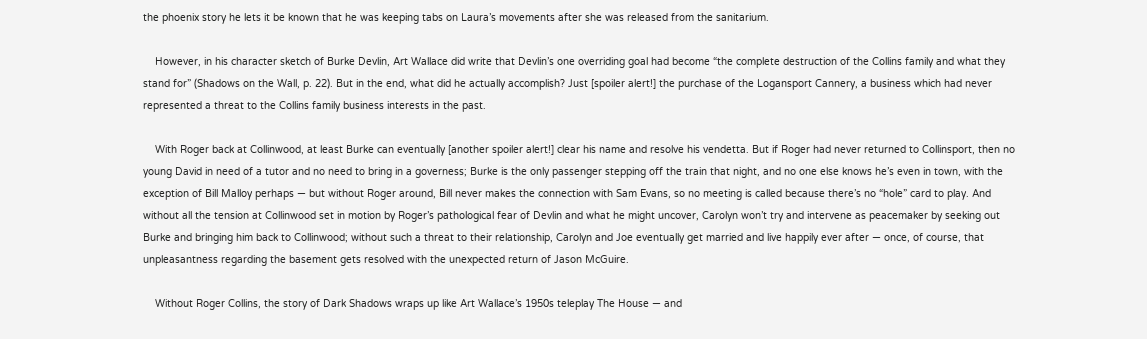the phoenix story he lets it be known that he was keeping tabs on Laura’s movements after she was released from the sanitarium.

    However, in his character sketch of Burke Devlin, Art Wallace did write that Devlin’s one overriding goal had become “the complete destruction of the Collins family and what they stand for” (Shadows on the Wall, p. 22). But in the end, what did he actually accomplish? Just [spoiler alert!] the purchase of the Logansport Cannery, a business which had never represented a threat to the Collins family business interests in the past.

    With Roger back at Collinwood, at least Burke can eventually [another spoiler alert!] clear his name and resolve his vendetta. But if Roger had never returned to Collinsport, then no young David in need of a tutor and no need to bring in a governess; Burke is the only passenger stepping off the train that night, and no one else knows he’s even in town, with the exception of Bill Malloy perhaps — but without Roger around, Bill never makes the connection with Sam Evans, so no meeting is called because there’s no “hole” card to play. And without all the tension at Collinwood set in motion by Roger’s pathological fear of Devlin and what he might uncover, Carolyn won’t try and intervene as peacemaker by seeking out Burke and bringing him back to Collinwood; without such a threat to their relationship, Carolyn and Joe eventually get married and live happily ever after — once, of course, that unpleasantness regarding the basement gets resolved with the unexpected return of Jason McGuire.

    Without Roger Collins, the story of Dark Shadows wraps up like Art Wallace’s 1950s teleplay The House — and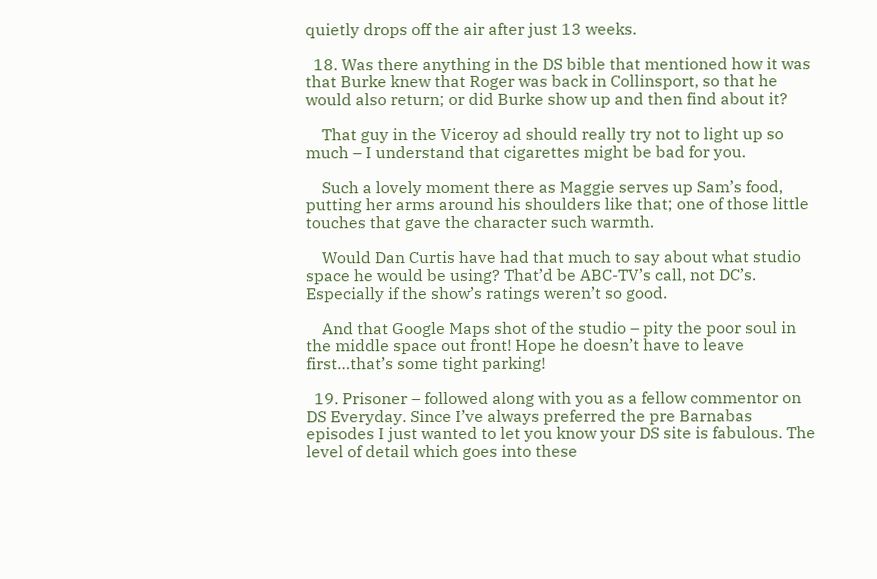quietly drops off the air after just 13 weeks.

  18. Was there anything in the DS bible that mentioned how it was that Burke knew that Roger was back in Collinsport, so that he would also return; or did Burke show up and then find about it?

    That guy in the Viceroy ad should really try not to light up so much – I understand that cigarettes might be bad for you.

    Such a lovely moment there as Maggie serves up Sam’s food, putting her arms around his shoulders like that; one of those little touches that gave the character such warmth.

    Would Dan Curtis have had that much to say about what studio space he would be using? That’d be ABC-TV’s call, not DC’s. Especially if the show’s ratings weren’t so good.

    And that Google Maps shot of the studio – pity the poor soul in the middle space out front! Hope he doesn’t have to leave first…that’s some tight parking!

  19. Prisoner – followed along with you as a fellow commentor on DS Everyday. Since I’ve always preferred the pre Barnabas episodes I just wanted to let you know your DS site is fabulous. The level of detail which goes into these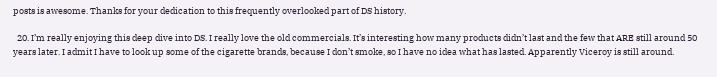posts is awesome. Thanks for your dedication to this frequently overlooked part of DS history.

  20. I’m really enjoying this deep dive into DS. I really love the old commercials. It’s interesting how many products didn’t last and the few that ARE still around 50 years later. I admit I have to look up some of the cigarette brands, because I don’t smoke, so I have no idea what has lasted. Apparently Viceroy is still around.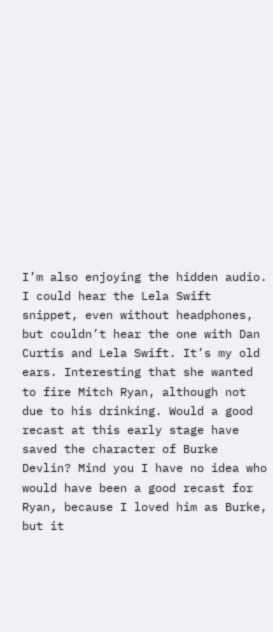I’m also enjoying the hidden audio. I could hear the Lela Swift snippet, even without headphones, but couldn’t hear the one with Dan Curtis and Lela Swift. It’s my old ears. Interesting that she wanted to fire Mitch Ryan, although not due to his drinking. Would a good recast at this early stage have saved the character of Burke Devlin? Mind you I have no idea who would have been a good recast for Ryan, because I loved him as Burke, but it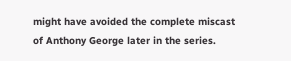might have avoided the complete miscast of Anthony George later in the series.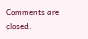Comments are closed.